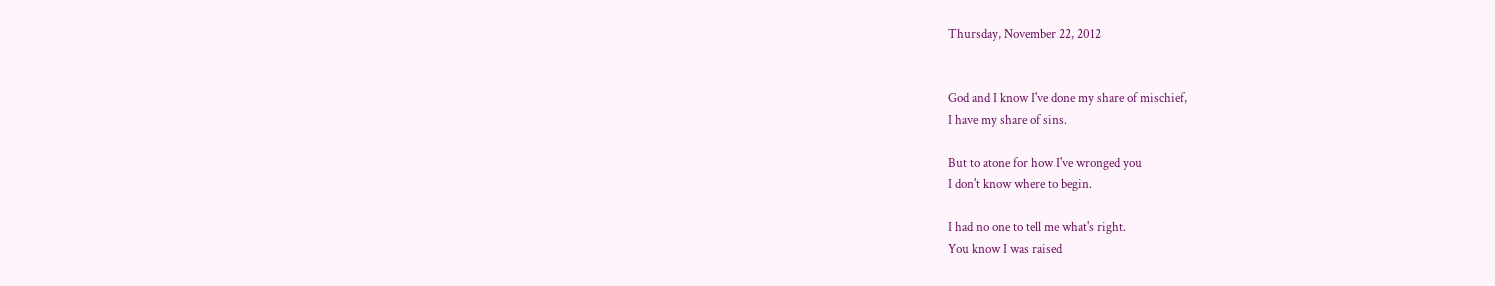Thursday, November 22, 2012


God and I know I've done my share of mischief,
I have my share of sins.

But to atone for how I've wronged you
I don't know where to begin.

I had no one to tell me what's right.
You know I was raised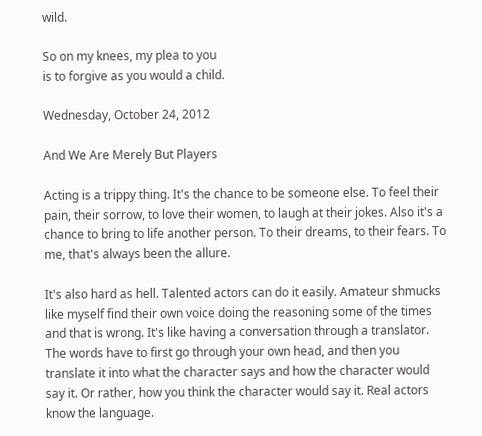wild.

So on my knees, my plea to you
is to forgive as you would a child.

Wednesday, October 24, 2012

And We Are Merely But Players

Acting is a trippy thing. It's the chance to be someone else. To feel their pain, their sorrow, to love their women, to laugh at their jokes. Also it's a chance to bring to life another person. To their dreams, to their fears. To me, that's always been the allure.

It's also hard as hell. Talented actors can do it easily. Amateur shmucks like myself find their own voice doing the reasoning some of the times and that is wrong. It's like having a conversation through a translator. The words have to first go through your own head, and then you translate it into what the character says and how the character would say it. Or rather, how you think the character would say it. Real actors know the language.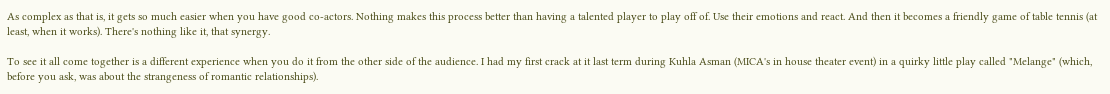As complex as that is, it gets so much easier when you have good co-actors. Nothing makes this process better than having a talented player to play off of. Use their emotions and react. And then it becomes a friendly game of table tennis (at least, when it works). There's nothing like it, that synergy.

To see it all come together is a different experience when you do it from the other side of the audience. I had my first crack at it last term during Kuhla Asman (MICA's in house theater event) in a quirky little play called "Melange" (which, before you ask, was about the strangeness of romantic relationships).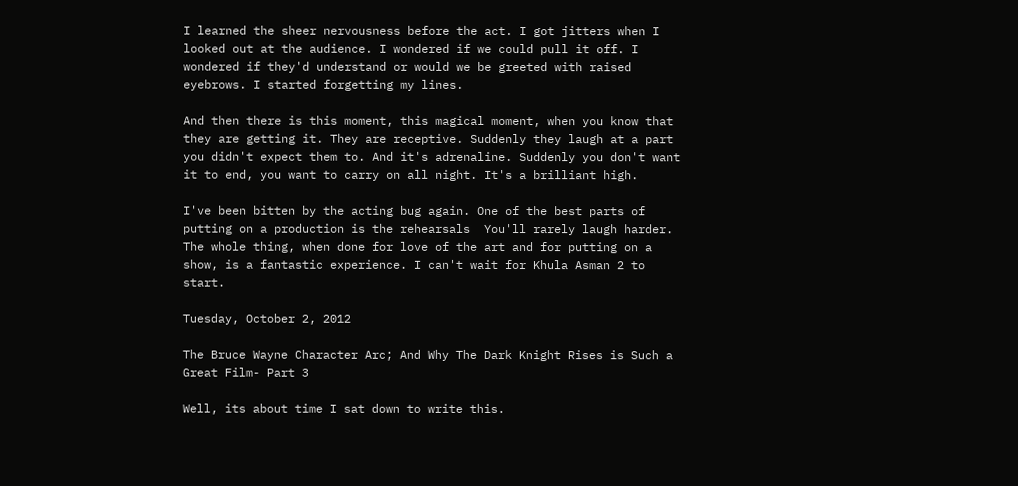I learned the sheer nervousness before the act. I got jitters when I looked out at the audience. I wondered if we could pull it off. I wondered if they'd understand or would we be greeted with raised eyebrows. I started forgetting my lines.

And then there is this moment, this magical moment, when you know that they are getting it. They are receptive. Suddenly they laugh at a part you didn't expect them to. And it's adrenaline. Suddenly you don't want it to end, you want to carry on all night. It's a brilliant high.

I've been bitten by the acting bug again. One of the best parts of putting on a production is the rehearsals  You'll rarely laugh harder. The whole thing, when done for love of the art and for putting on a show, is a fantastic experience. I can't wait for Khula Asman 2 to start.

Tuesday, October 2, 2012

The Bruce Wayne Character Arc; And Why The Dark Knight Rises is Such a Great Film- Part 3

Well, its about time I sat down to write this.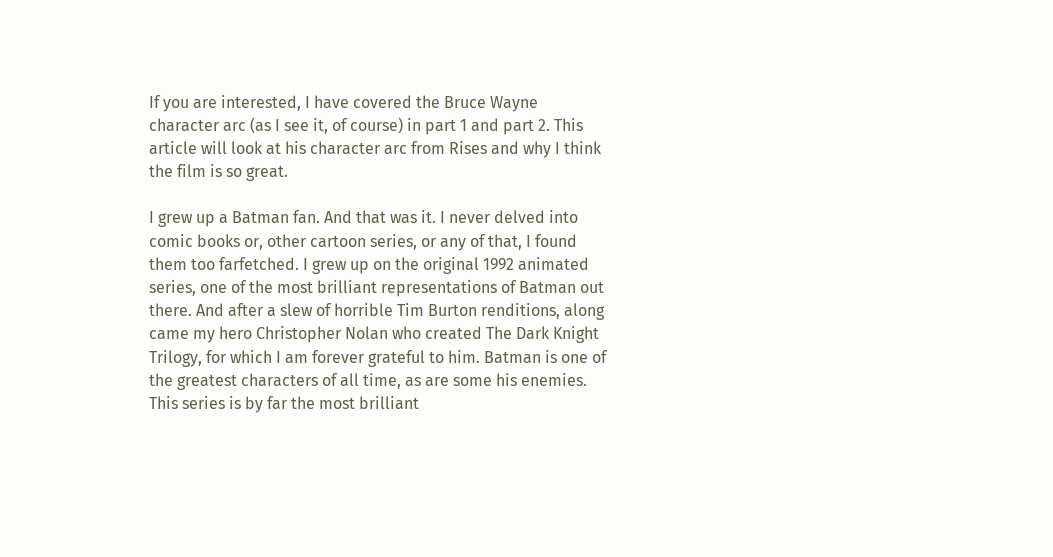If you are interested, I have covered the Bruce Wayne character arc (as I see it, of course) in part 1 and part 2. This article will look at his character arc from Rises and why I think the film is so great.

I grew up a Batman fan. And that was it. I never delved into comic books or, other cartoon series, or any of that, I found them too farfetched. I grew up on the original 1992 animated series, one of the most brilliant representations of Batman out there. And after a slew of horrible Tim Burton renditions, along came my hero Christopher Nolan who created The Dark Knight Trilogy, for which I am forever grateful to him. Batman is one of the greatest characters of all time, as are some his enemies. This series is by far the most brilliant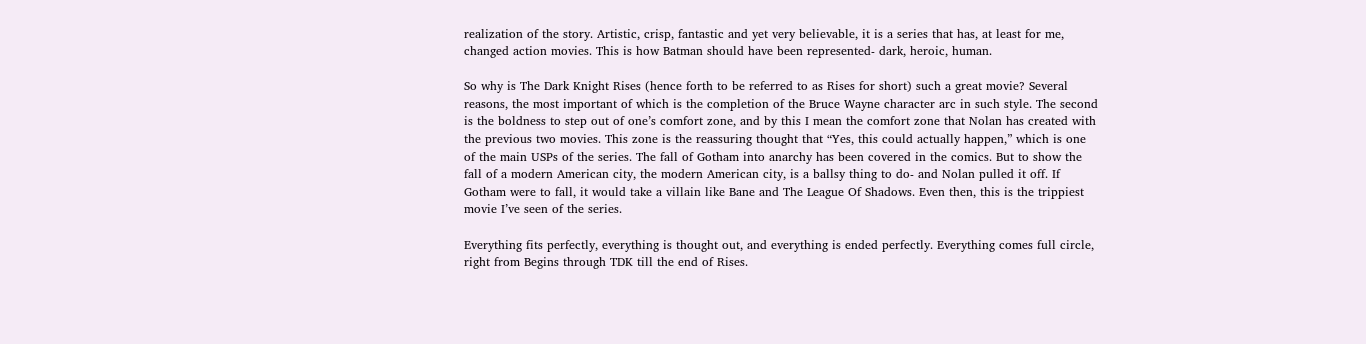realization of the story. Artistic, crisp, fantastic and yet very believable, it is a series that has, at least for me, changed action movies. This is how Batman should have been represented- dark, heroic, human.

So why is The Dark Knight Rises (hence forth to be referred to as Rises for short) such a great movie? Several reasons, the most important of which is the completion of the Bruce Wayne character arc in such style. The second is the boldness to step out of one’s comfort zone, and by this I mean the comfort zone that Nolan has created with the previous two movies. This zone is the reassuring thought that “Yes, this could actually happen,” which is one of the main USPs of the series. The fall of Gotham into anarchy has been covered in the comics. But to show the fall of a modern American city, the modern American city, is a ballsy thing to do- and Nolan pulled it off. If Gotham were to fall, it would take a villain like Bane and The League Of Shadows. Even then, this is the trippiest movie I’ve seen of the series.

Everything fits perfectly, everything is thought out, and everything is ended perfectly. Everything comes full circle, right from Begins through TDK till the end of Rises.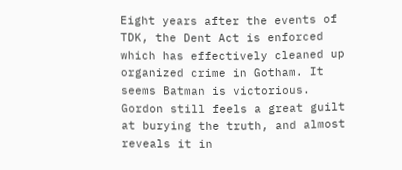Eight years after the events of TDK, the Dent Act is enforced which has effectively cleaned up organized crime in Gotham. It seems Batman is victorious. Gordon still feels a great guilt at burying the truth, and almost reveals it in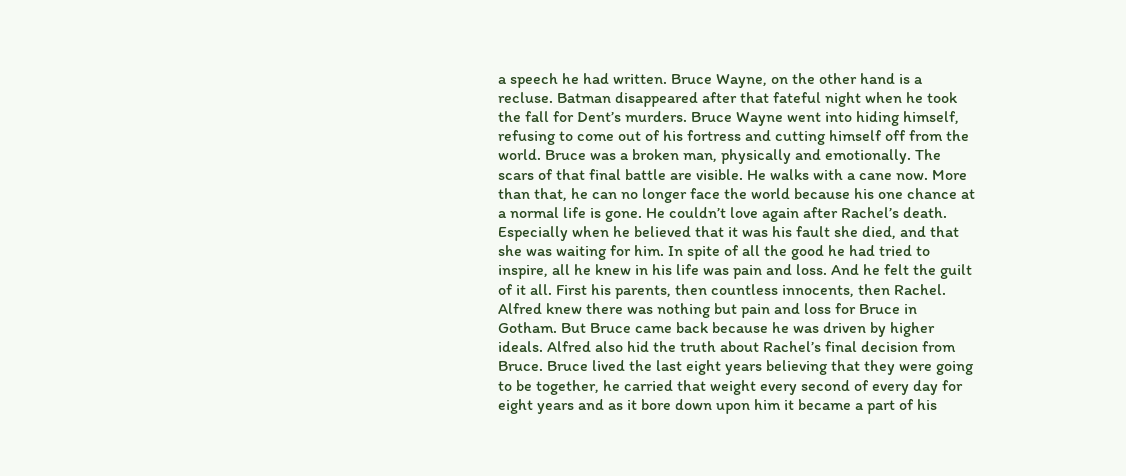a speech he had written. Bruce Wayne, on the other hand is a recluse. Batman disappeared after that fateful night when he took the fall for Dent’s murders. Bruce Wayne went into hiding himself, refusing to come out of his fortress and cutting himself off from the world. Bruce was a broken man, physically and emotionally. The scars of that final battle are visible. He walks with a cane now. More than that, he can no longer face the world because his one chance at a normal life is gone. He couldn’t love again after Rachel’s death. Especially when he believed that it was his fault she died, and that she was waiting for him. In spite of all the good he had tried to inspire, all he knew in his life was pain and loss. And he felt the guilt of it all. First his parents, then countless innocents, then Rachel. Alfred knew there was nothing but pain and loss for Bruce in Gotham. But Bruce came back because he was driven by higher ideals. Alfred also hid the truth about Rachel’s final decision from Bruce. Bruce lived the last eight years believing that they were going to be together, he carried that weight every second of every day for eight years and as it bore down upon him it became a part of his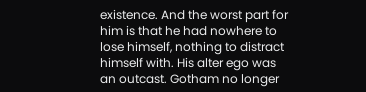existence. And the worst part for him is that he had nowhere to lose himself, nothing to distract himself with. His alter ego was an outcast. Gotham no longer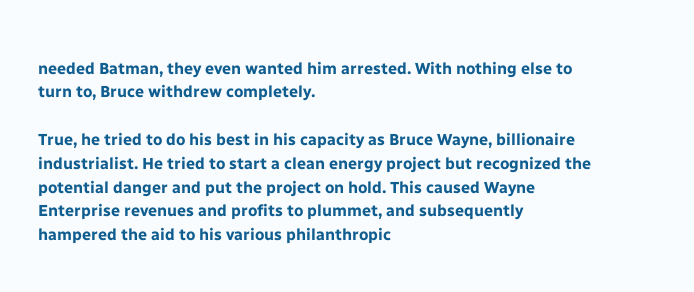needed Batman, they even wanted him arrested. With nothing else to turn to, Bruce withdrew completely.

True, he tried to do his best in his capacity as Bruce Wayne, billionaire industrialist. He tried to start a clean energy project but recognized the potential danger and put the project on hold. This caused Wayne Enterprise revenues and profits to plummet, and subsequently hampered the aid to his various philanthropic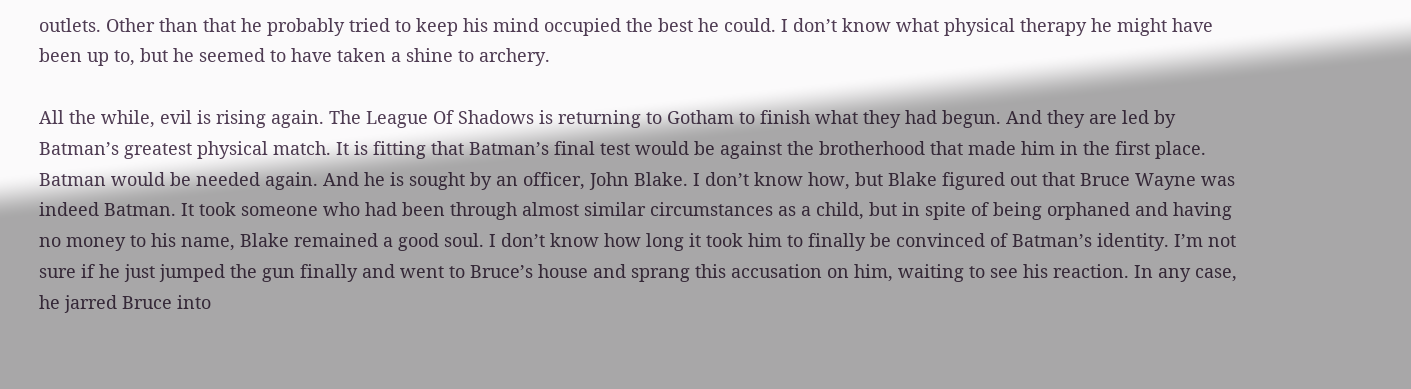outlets. Other than that he probably tried to keep his mind occupied the best he could. I don’t know what physical therapy he might have been up to, but he seemed to have taken a shine to archery.

All the while, evil is rising again. The League Of Shadows is returning to Gotham to finish what they had begun. And they are led by Batman’s greatest physical match. It is fitting that Batman’s final test would be against the brotherhood that made him in the first place. Batman would be needed again. And he is sought by an officer, John Blake. I don’t know how, but Blake figured out that Bruce Wayne was indeed Batman. It took someone who had been through almost similar circumstances as a child, but in spite of being orphaned and having no money to his name, Blake remained a good soul. I don’t know how long it took him to finally be convinced of Batman’s identity. I’m not sure if he just jumped the gun finally and went to Bruce’s house and sprang this accusation on him, waiting to see his reaction. In any case, he jarred Bruce into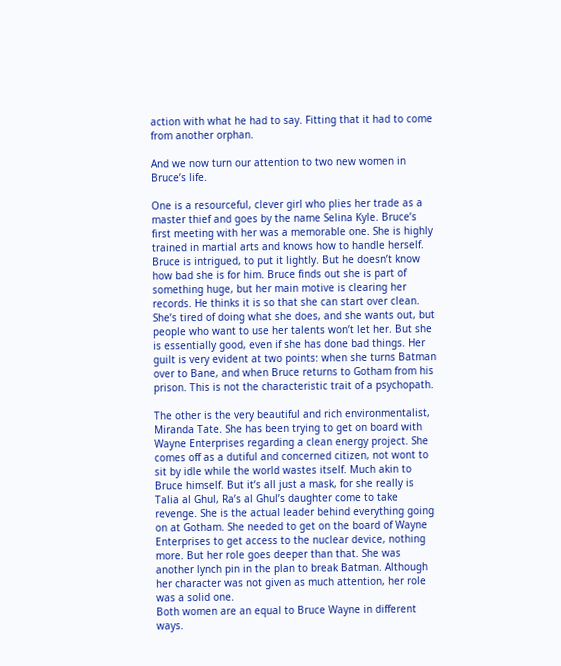action with what he had to say. Fitting that it had to come from another orphan.

And we now turn our attention to two new women in Bruce’s life.

One is a resourceful, clever girl who plies her trade as a master thief and goes by the name Selina Kyle. Bruce’s first meeting with her was a memorable one. She is highly trained in martial arts and knows how to handle herself. Bruce is intrigued, to put it lightly. But he doesn’t know how bad she is for him. Bruce finds out she is part of something huge, but her main motive is clearing her records. He thinks it is so that she can start over clean. She’s tired of doing what she does, and she wants out, but people who want to use her talents won’t let her. But she is essentially good, even if she has done bad things. Her guilt is very evident at two points: when she turns Batman over to Bane, and when Bruce returns to Gotham from his prison. This is not the characteristic trait of a psychopath.

The other is the very beautiful and rich environmentalist, Miranda Tate. She has been trying to get on board with Wayne Enterprises regarding a clean energy project. She comes off as a dutiful and concerned citizen, not wont to sit by idle while the world wastes itself. Much akin to Bruce himself. But it’s all just a mask, for she really is Talia al Ghul, Ra’s al Ghul’s daughter come to take revenge. She is the actual leader behind everything going on at Gotham. She needed to get on the board of Wayne Enterprises to get access to the nuclear device, nothing more. But her role goes deeper than that. She was another lynch pin in the plan to break Batman. Although her character was not given as much attention, her role was a solid one.
Both women are an equal to Bruce Wayne in different ways.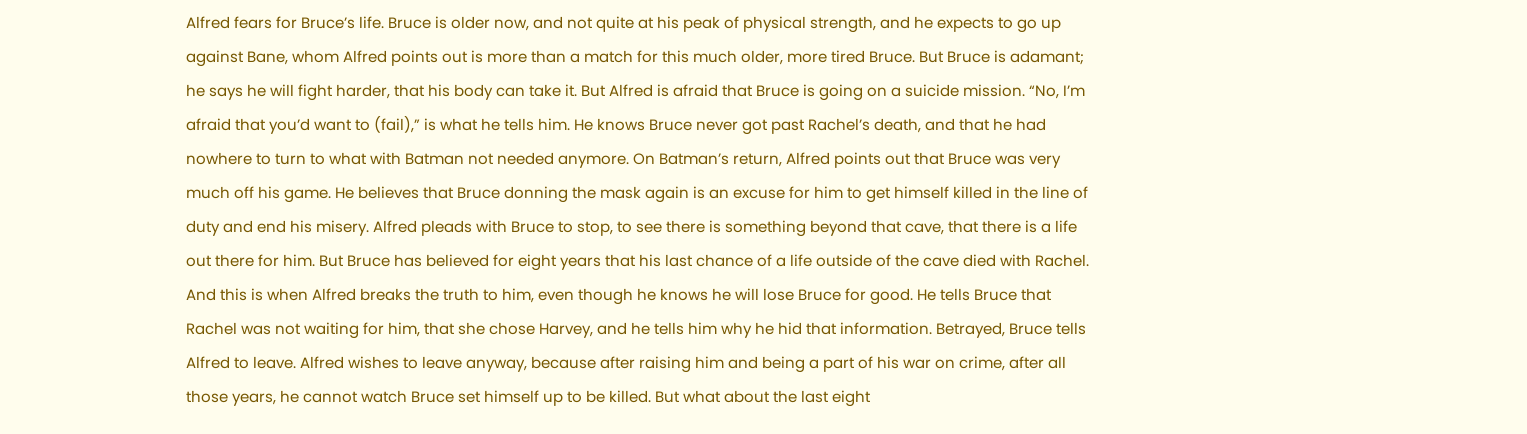Alfred fears for Bruce’s life. Bruce is older now, and not quite at his peak of physical strength, and he expects to go up against Bane, whom Alfred points out is more than a match for this much older, more tired Bruce. But Bruce is adamant; he says he will fight harder, that his body can take it. But Alfred is afraid that Bruce is going on a suicide mission. “No, I’m afraid that you’d want to (fail),” is what he tells him. He knows Bruce never got past Rachel’s death, and that he had nowhere to turn to what with Batman not needed anymore. On Batman’s return, Alfred points out that Bruce was very much off his game. He believes that Bruce donning the mask again is an excuse for him to get himself killed in the line of duty and end his misery. Alfred pleads with Bruce to stop, to see there is something beyond that cave, that there is a life out there for him. But Bruce has believed for eight years that his last chance of a life outside of the cave died with Rachel. And this is when Alfred breaks the truth to him, even though he knows he will lose Bruce for good. He tells Bruce that Rachel was not waiting for him, that she chose Harvey, and he tells him why he hid that information. Betrayed, Bruce tells Alfred to leave. Alfred wishes to leave anyway, because after raising him and being a part of his war on crime, after all those years, he cannot watch Bruce set himself up to be killed. But what about the last eight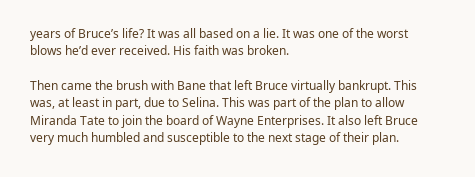years of Bruce’s life? It was all based on a lie. It was one of the worst blows he’d ever received. His faith was broken.

Then came the brush with Bane that left Bruce virtually bankrupt. This was, at least in part, due to Selina. This was part of the plan to allow Miranda Tate to join the board of Wayne Enterprises. It also left Bruce very much humbled and susceptible to the next stage of their plan.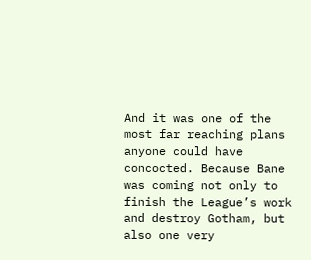And it was one of the most far reaching plans anyone could have concocted. Because Bane was coming not only to finish the League’s work and destroy Gotham, but also one very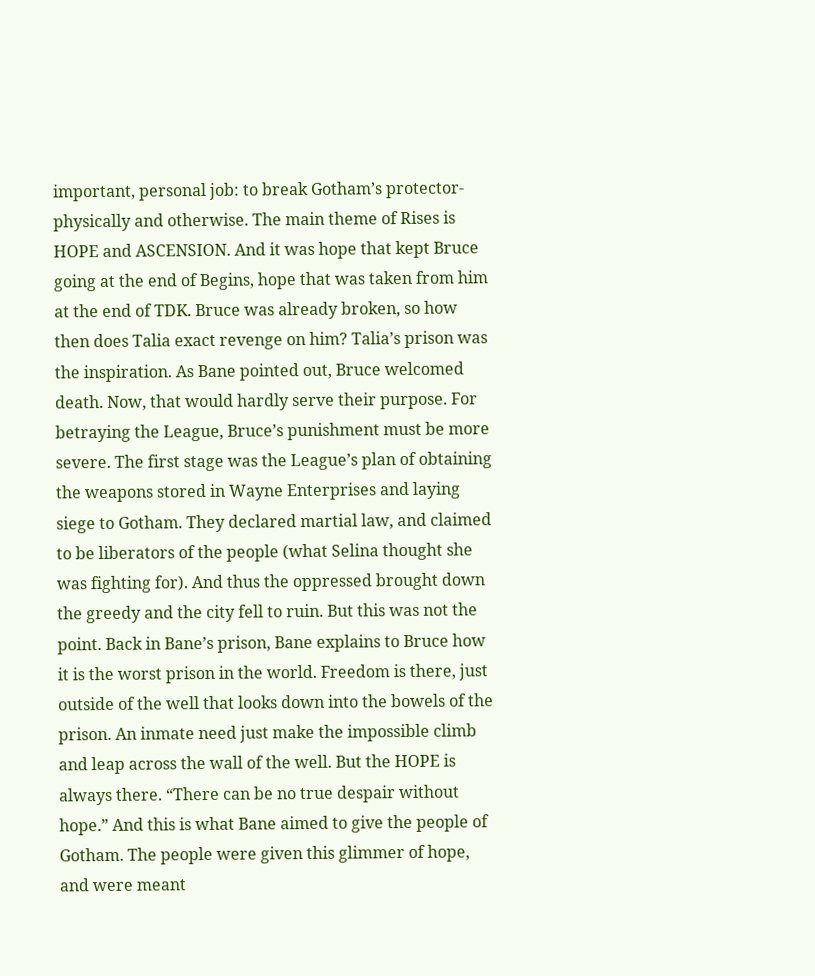important, personal job: to break Gotham’s protector- physically and otherwise. The main theme of Rises is HOPE and ASCENSION. And it was hope that kept Bruce going at the end of Begins, hope that was taken from him at the end of TDK. Bruce was already broken, so how then does Talia exact revenge on him? Talia’s prison was the inspiration. As Bane pointed out, Bruce welcomed death. Now, that would hardly serve their purpose. For betraying the League, Bruce’s punishment must be more severe. The first stage was the League’s plan of obtaining the weapons stored in Wayne Enterprises and laying siege to Gotham. They declared martial law, and claimed to be liberators of the people (what Selina thought she was fighting for). And thus the oppressed brought down the greedy and the city fell to ruin. But this was not the point. Back in Bane’s prison, Bane explains to Bruce how it is the worst prison in the world. Freedom is there, just outside of the well that looks down into the bowels of the prison. An inmate need just make the impossible climb and leap across the wall of the well. But the HOPE is always there. “There can be no true despair without hope.” And this is what Bane aimed to give the people of Gotham. The people were given this glimmer of hope, and were meant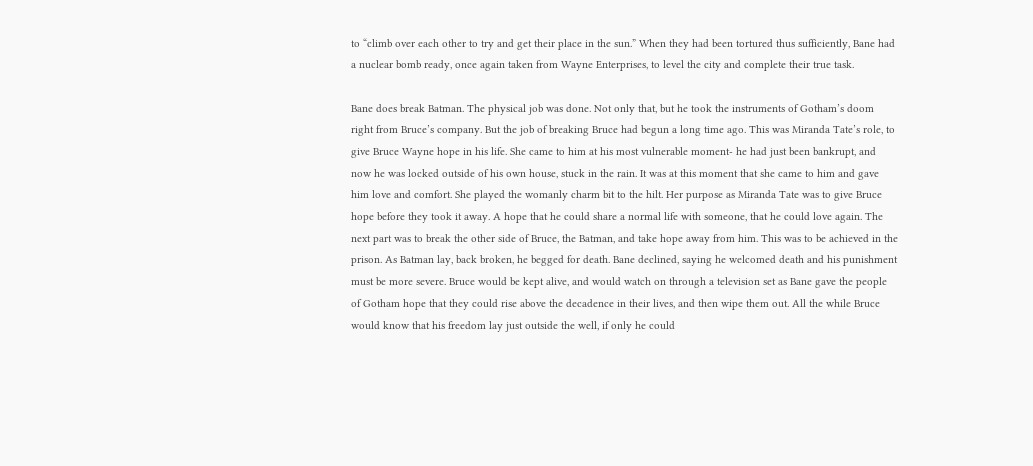to “climb over each other to try and get their place in the sun.” When they had been tortured thus sufficiently, Bane had a nuclear bomb ready, once again taken from Wayne Enterprises, to level the city and complete their true task.

Bane does break Batman. The physical job was done. Not only that, but he took the instruments of Gotham’s doom right from Bruce’s company. But the job of breaking Bruce had begun a long time ago. This was Miranda Tate’s role, to give Bruce Wayne hope in his life. She came to him at his most vulnerable moment- he had just been bankrupt, and now he was locked outside of his own house, stuck in the rain. It was at this moment that she came to him and gave him love and comfort. She played the womanly charm bit to the hilt. Her purpose as Miranda Tate was to give Bruce hope before they took it away. A hope that he could share a normal life with someone, that he could love again. The next part was to break the other side of Bruce, the Batman, and take hope away from him. This was to be achieved in the prison. As Batman lay, back broken, he begged for death. Bane declined, saying he welcomed death and his punishment must be more severe. Bruce would be kept alive, and would watch on through a television set as Bane gave the people of Gotham hope that they could rise above the decadence in their lives, and then wipe them out. All the while Bruce would know that his freedom lay just outside the well, if only he could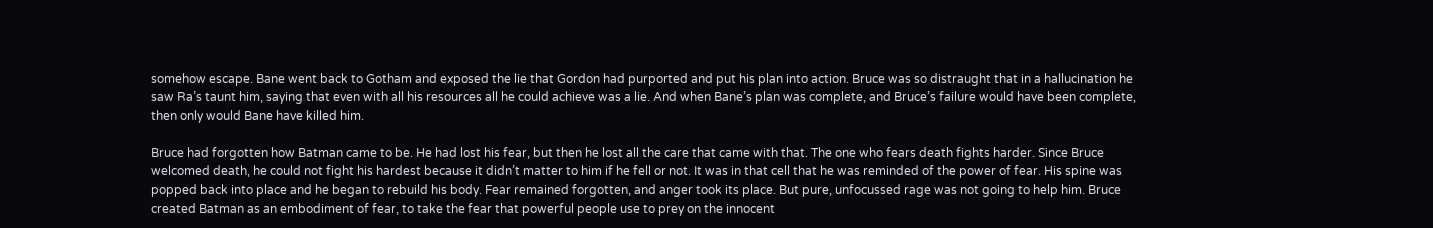somehow escape. Bane went back to Gotham and exposed the lie that Gordon had purported and put his plan into action. Bruce was so distraught that in a hallucination he saw Ra’s taunt him, saying that even with all his resources all he could achieve was a lie. And when Bane’s plan was complete, and Bruce’s failure would have been complete, then only would Bane have killed him.

Bruce had forgotten how Batman came to be. He had lost his fear, but then he lost all the care that came with that. The one who fears death fights harder. Since Bruce welcomed death, he could not fight his hardest because it didn’t matter to him if he fell or not. It was in that cell that he was reminded of the power of fear. His spine was popped back into place and he began to rebuild his body. Fear remained forgotten, and anger took its place. But pure, unfocussed rage was not going to help him. Bruce created Batman as an embodiment of fear, to take the fear that powerful people use to prey on the innocent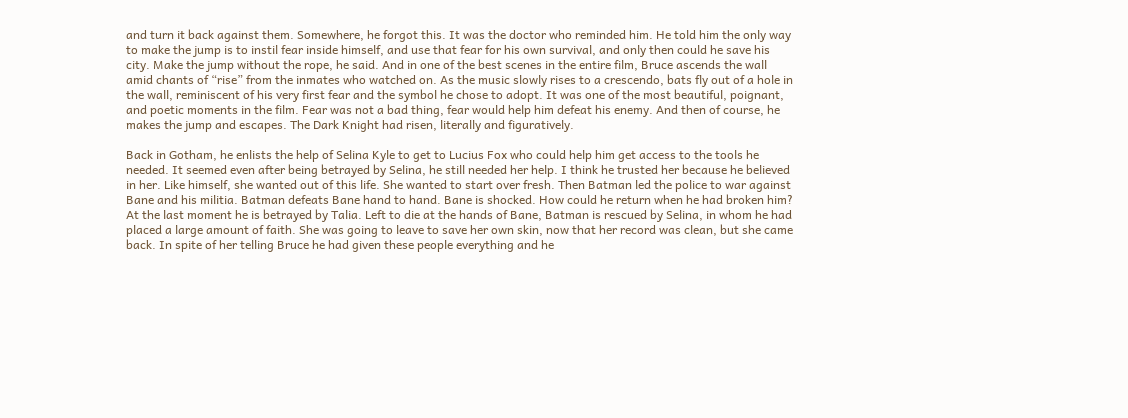and turn it back against them. Somewhere, he forgot this. It was the doctor who reminded him. He told him the only way to make the jump is to instil fear inside himself, and use that fear for his own survival, and only then could he save his city. Make the jump without the rope, he said. And in one of the best scenes in the entire film, Bruce ascends the wall amid chants of “rise” from the inmates who watched on. As the music slowly rises to a crescendo, bats fly out of a hole in the wall, reminiscent of his very first fear and the symbol he chose to adopt. It was one of the most beautiful, poignant, and poetic moments in the film. Fear was not a bad thing, fear would help him defeat his enemy. And then of course, he makes the jump and escapes. The Dark Knight had risen, literally and figuratively.

Back in Gotham, he enlists the help of Selina Kyle to get to Lucius Fox who could help him get access to the tools he needed. It seemed even after being betrayed by Selina, he still needed her help. I think he trusted her because he believed in her. Like himself, she wanted out of this life. She wanted to start over fresh. Then Batman led the police to war against Bane and his militia. Batman defeats Bane hand to hand. Bane is shocked. How could he return when he had broken him? At the last moment he is betrayed by Talia. Left to die at the hands of Bane, Batman is rescued by Selina, in whom he had placed a large amount of faith. She was going to leave to save her own skin, now that her record was clean, but she came back. In spite of her telling Bruce he had given these people everything and he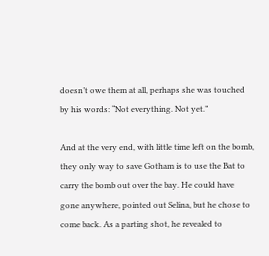doesn’t owe them at all, perhaps she was touched by his words: “Not everything. Not yet.”

And at the very end, with little time left on the bomb, they only way to save Gotham is to use the Bat to carry the bomb out over the bay. He could have gone anywhere, pointed out Selina, but he chose to come back. As a parting shot, he revealed to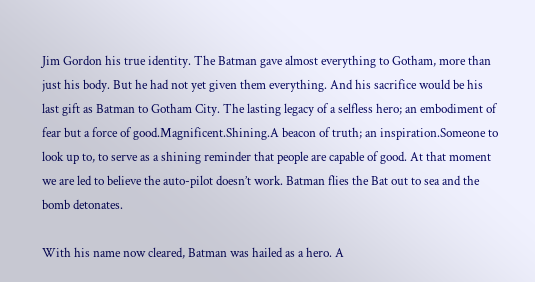Jim Gordon his true identity. The Batman gave almost everything to Gotham, more than just his body. But he had not yet given them everything. And his sacrifice would be his last gift as Batman to Gotham City. The lasting legacy of a selfless hero; an embodiment of fear but a force of good.Magnificent.Shining.A beacon of truth; an inspiration.Someone to look up to, to serve as a shining reminder that people are capable of good. At that moment we are led to believe the auto-pilot doesn’t work. Batman flies the Bat out to sea and the bomb detonates.

With his name now cleared, Batman was hailed as a hero. A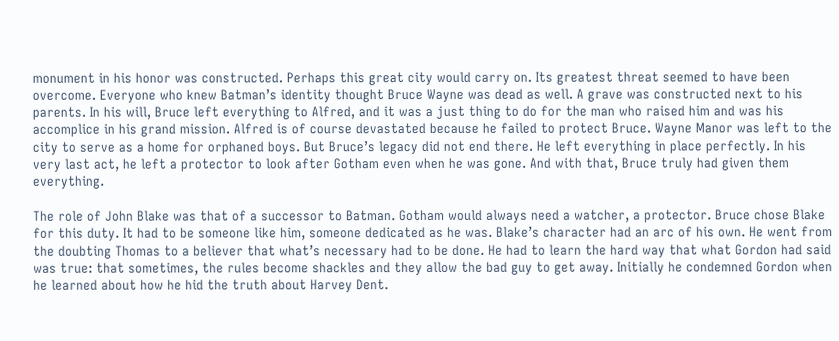monument in his honor was constructed. Perhaps this great city would carry on. Its greatest threat seemed to have been overcome. Everyone who knew Batman’s identity thought Bruce Wayne was dead as well. A grave was constructed next to his parents. In his will, Bruce left everything to Alfred, and it was a just thing to do for the man who raised him and was his accomplice in his grand mission. Alfred is of course devastated because he failed to protect Bruce. Wayne Manor was left to the city to serve as a home for orphaned boys. But Bruce’s legacy did not end there. He left everything in place perfectly. In his very last act, he left a protector to look after Gotham even when he was gone. And with that, Bruce truly had given them everything.

The role of John Blake was that of a successor to Batman. Gotham would always need a watcher, a protector. Bruce chose Blake for this duty. It had to be someone like him, someone dedicated as he was. Blake’s character had an arc of his own. He went from the doubting Thomas to a believer that what’s necessary had to be done. He had to learn the hard way that what Gordon had said was true: that sometimes, the rules become shackles and they allow the bad guy to get away. Initially he condemned Gordon when he learned about how he hid the truth about Harvey Dent.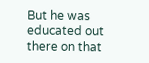But he was educated out there on that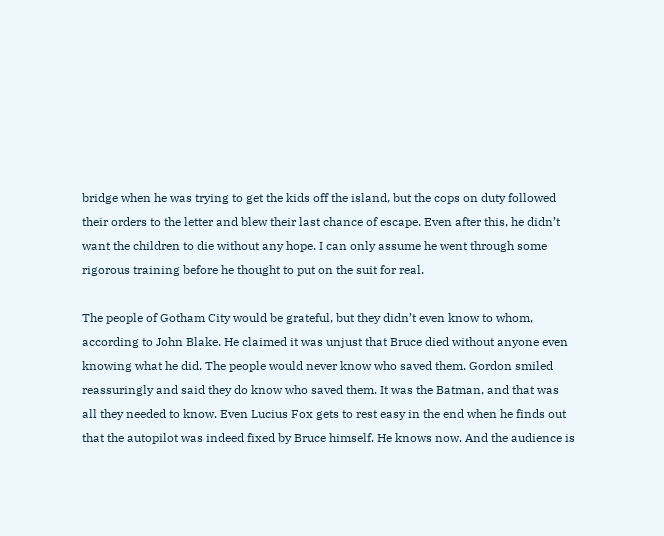bridge when he was trying to get the kids off the island, but the cops on duty followed their orders to the letter and blew their last chance of escape. Even after this, he didn’t want the children to die without any hope. I can only assume he went through some rigorous training before he thought to put on the suit for real.

The people of Gotham City would be grateful, but they didn’t even know to whom, according to John Blake. He claimed it was unjust that Bruce died without anyone even knowing what he did. The people would never know who saved them. Gordon smiled reassuringly and said they do know who saved them. It was the Batman, and that was all they needed to know. Even Lucius Fox gets to rest easy in the end when he finds out that the autopilot was indeed fixed by Bruce himself. He knows now. And the audience is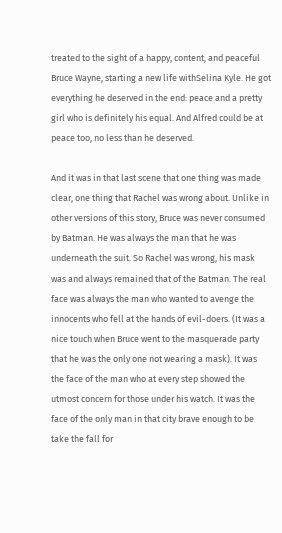treated to the sight of a happy, content, and peaceful Bruce Wayne, starting a new life withSelina Kyle. He got everything he deserved in the end: peace and a pretty girl who is definitely his equal. And Alfred could be at peace too, no less than he deserved.

And it was in that last scene that one thing was made clear, one thing that Rachel was wrong about. Unlike in other versions of this story, Bruce was never consumed by Batman. He was always the man that he was underneath the suit. So Rachel was wrong, his mask was and always remained that of the Batman. The real face was always the man who wanted to avenge the innocents who fell at the hands of evil-doers. (It was a nice touch when Bruce went to the masquerade party that he was the only one not wearing a mask). It was the face of the man who at every step showed the utmost concern for those under his watch. It was the face of the only man in that city brave enough to be take the fall for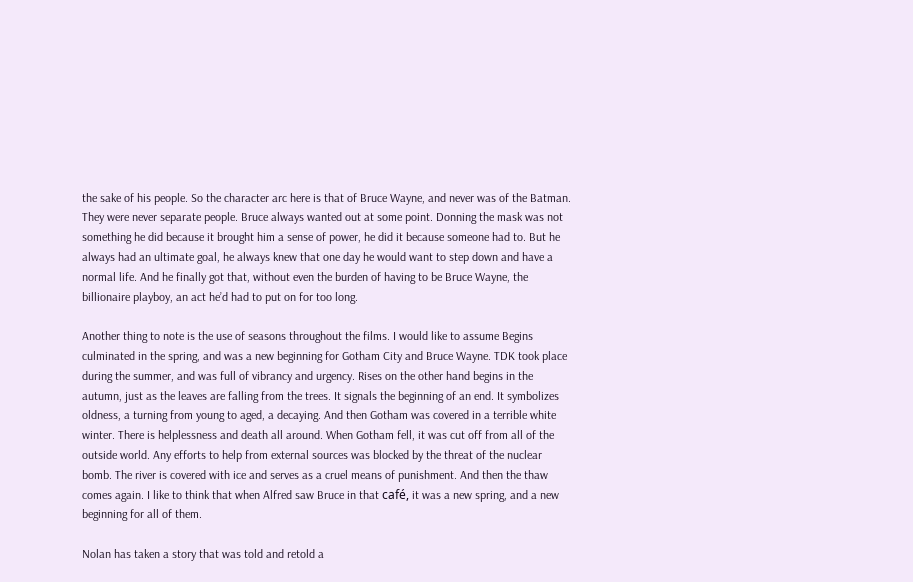the sake of his people. So the character arc here is that of Bruce Wayne, and never was of the Batman. They were never separate people. Bruce always wanted out at some point. Donning the mask was not something he did because it brought him a sense of power, he did it because someone had to. But he always had an ultimate goal, he always knew that one day he would want to step down and have a normal life. And he finally got that, without even the burden of having to be Bruce Wayne, the billionaire playboy, an act he’d had to put on for too long.

Another thing to note is the use of seasons throughout the films. I would like to assume Begins culminated in the spring, and was a new beginning for Gotham City and Bruce Wayne. TDK took place during the summer, and was full of vibrancy and urgency. Rises on the other hand begins in the autumn, just as the leaves are falling from the trees. It signals the beginning of an end. It symbolizes oldness, a turning from young to aged, a decaying. And then Gotham was covered in a terrible white winter. There is helplessness and death all around. When Gotham fell, it was cut off from all of the outside world. Any efforts to help from external sources was blocked by the threat of the nuclear bomb. The river is covered with ice and serves as a cruel means of punishment. And then the thaw comes again. I like to think that when Alfred saw Bruce in that café, it was a new spring, and a new beginning for all of them.

Nolan has taken a story that was told and retold a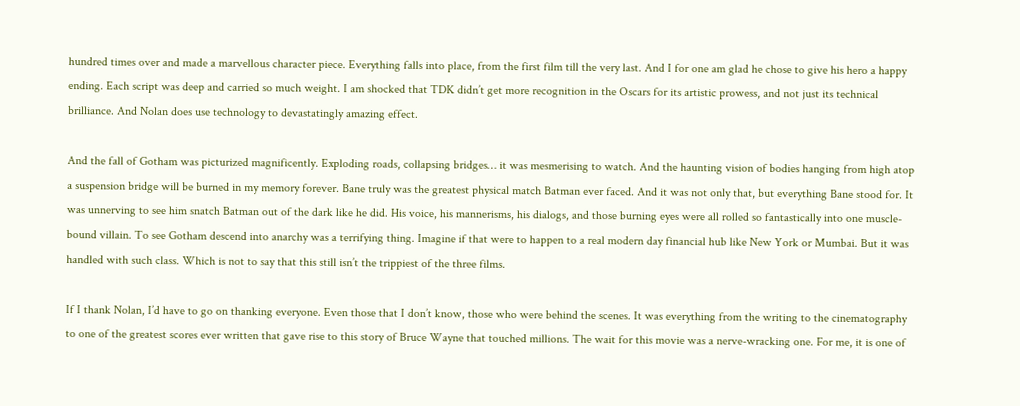hundred times over and made a marvellous character piece. Everything falls into place, from the first film till the very last. And I for one am glad he chose to give his hero a happy ending. Each script was deep and carried so much weight. I am shocked that TDK didn’t get more recognition in the Oscars for its artistic prowess, and not just its technical brilliance. And Nolan does use technology to devastatingly amazing effect.

And the fall of Gotham was picturized magnificently. Exploding roads, collapsing bridges… it was mesmerising to watch. And the haunting vision of bodies hanging from high atop a suspension bridge will be burned in my memory forever. Bane truly was the greatest physical match Batman ever faced. And it was not only that, but everything Bane stood for. It was unnerving to see him snatch Batman out of the dark like he did. His voice, his mannerisms, his dialogs, and those burning eyes were all rolled so fantastically into one muscle-bound villain. To see Gotham descend into anarchy was a terrifying thing. Imagine if that were to happen to a real modern day financial hub like New York or Mumbai. But it was handled with such class. Which is not to say that this still isn’t the trippiest of the three films.

If I thank Nolan, I’d have to go on thanking everyone. Even those that I don’t know, those who were behind the scenes. It was everything from the writing to the cinematography to one of the greatest scores ever written that gave rise to this story of Bruce Wayne that touched millions. The wait for this movie was a nerve-wracking one. For me, it is one of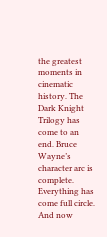the greatest moments in cinematic history. The Dark Knight Trilogy has come to an end. Bruce Wayne’s character arc is complete. Everything has come full circle. And now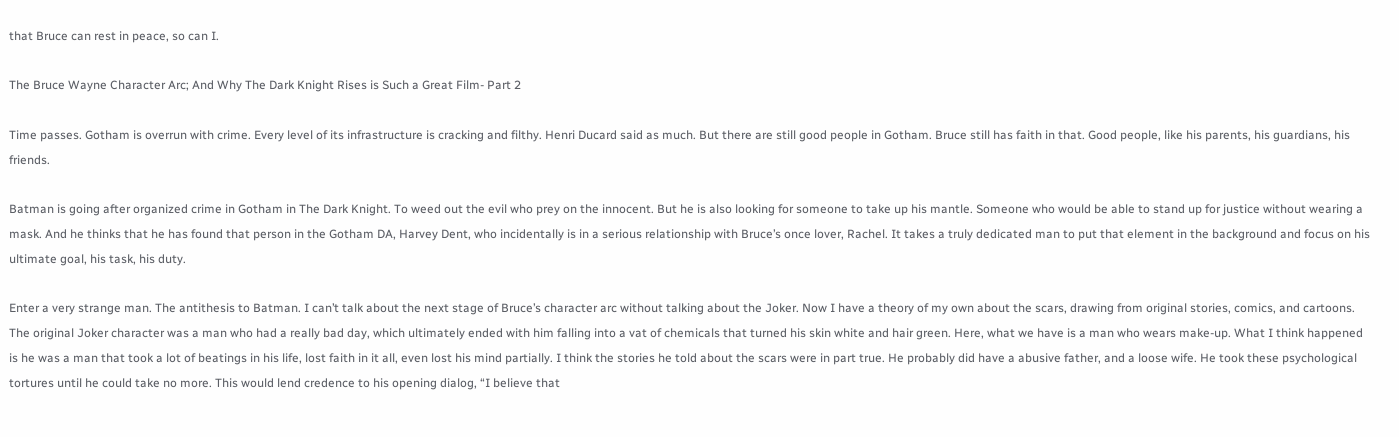that Bruce can rest in peace, so can I.

The Bruce Wayne Character Arc; And Why The Dark Knight Rises is Such a Great Film- Part 2

Time passes. Gotham is overrun with crime. Every level of its infrastructure is cracking and filthy. Henri Ducard said as much. But there are still good people in Gotham. Bruce still has faith in that. Good people, like his parents, his guardians, his friends.

Batman is going after organized crime in Gotham in The Dark Knight. To weed out the evil who prey on the innocent. But he is also looking for someone to take up his mantle. Someone who would be able to stand up for justice without wearing a mask. And he thinks that he has found that person in the Gotham DA, Harvey Dent, who incidentally is in a serious relationship with Bruce’s once lover, Rachel. It takes a truly dedicated man to put that element in the background and focus on his ultimate goal, his task, his duty.

Enter a very strange man. The antithesis to Batman. I can’t talk about the next stage of Bruce’s character arc without talking about the Joker. Now I have a theory of my own about the scars, drawing from original stories, comics, and cartoons. The original Joker character was a man who had a really bad day, which ultimately ended with him falling into a vat of chemicals that turned his skin white and hair green. Here, what we have is a man who wears make-up. What I think happened is he was a man that took a lot of beatings in his life, lost faith in it all, even lost his mind partially. I think the stories he told about the scars were in part true. He probably did have a abusive father, and a loose wife. He took these psychological tortures until he could take no more. This would lend credence to his opening dialog, “I believe that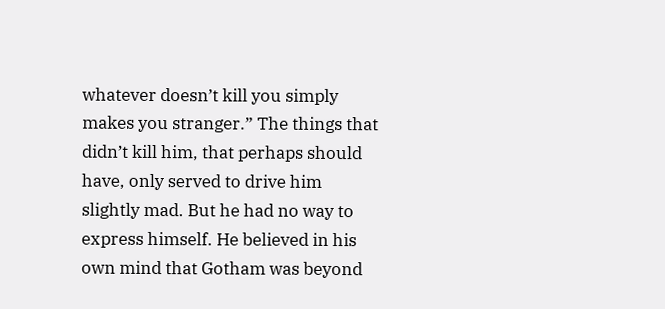whatever doesn’t kill you simply makes you stranger.” The things that didn’t kill him, that perhaps should have, only served to drive him slightly mad. But he had no way to express himself. He believed in his own mind that Gotham was beyond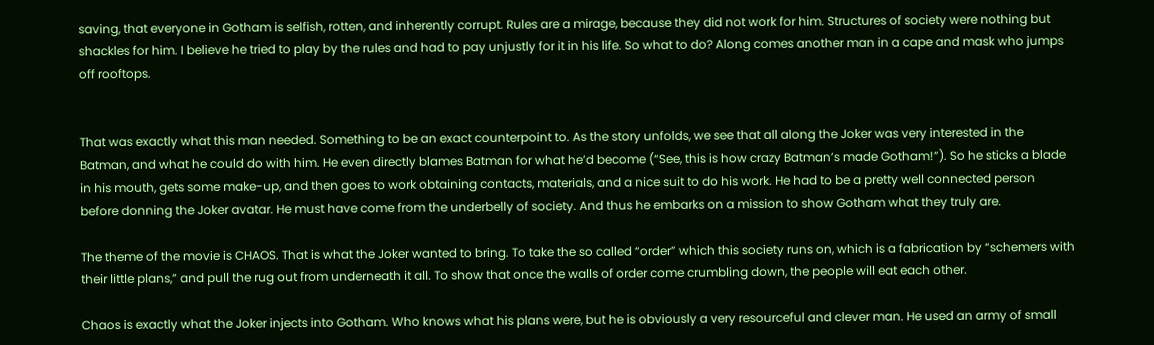saving, that everyone in Gotham is selfish, rotten, and inherently corrupt. Rules are a mirage, because they did not work for him. Structures of society were nothing but shackles for him. I believe he tried to play by the rules and had to pay unjustly for it in his life. So what to do? Along comes another man in a cape and mask who jumps off rooftops.


That was exactly what this man needed. Something to be an exact counterpoint to. As the story unfolds, we see that all along the Joker was very interested in the Batman, and what he could do with him. He even directly blames Batman for what he’d become (“See, this is how crazy Batman’s made Gotham!”). So he sticks a blade in his mouth, gets some make-up, and then goes to work obtaining contacts, materials, and a nice suit to do his work. He had to be a pretty well connected person before donning the Joker avatar. He must have come from the underbelly of society. And thus he embarks on a mission to show Gotham what they truly are.

The theme of the movie is CHAOS. That is what the Joker wanted to bring. To take the so called “order” which this society runs on, which is a fabrication by “schemers with their little plans,” and pull the rug out from underneath it all. To show that once the walls of order come crumbling down, the people will eat each other.

Chaos is exactly what the Joker injects into Gotham. Who knows what his plans were, but he is obviously a very resourceful and clever man. He used an army of small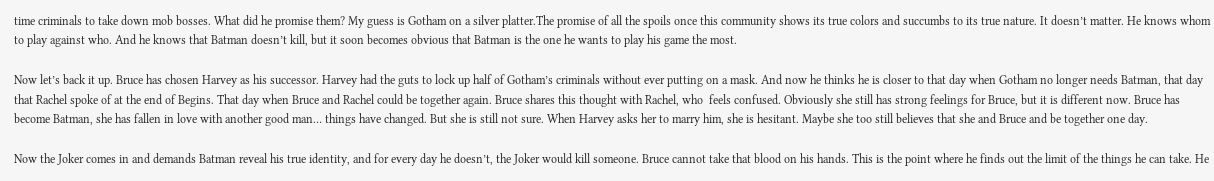time criminals to take down mob bosses. What did he promise them? My guess is Gotham on a silver platter.The promise of all the spoils once this community shows its true colors and succumbs to its true nature. It doesn’t matter. He knows whom to play against who. And he knows that Batman doesn’t kill, but it soon becomes obvious that Batman is the one he wants to play his game the most.

Now let’s back it up. Bruce has chosen Harvey as his successor. Harvey had the guts to lock up half of Gotham’s criminals without ever putting on a mask. And now he thinks he is closer to that day when Gotham no longer needs Batman, that day that Rachel spoke of at the end of Begins. That day when Bruce and Rachel could be together again. Bruce shares this thought with Rachel, who  feels confused. Obviously she still has strong feelings for Bruce, but it is different now. Bruce has become Batman, she has fallen in love with another good man… things have changed. But she is still not sure. When Harvey asks her to marry him, she is hesitant. Maybe she too still believes that she and Bruce and be together one day.

Now the Joker comes in and demands Batman reveal his true identity, and for every day he doesn’t, the Joker would kill someone. Bruce cannot take that blood on his hands. This is the point where he finds out the limit of the things he can take. He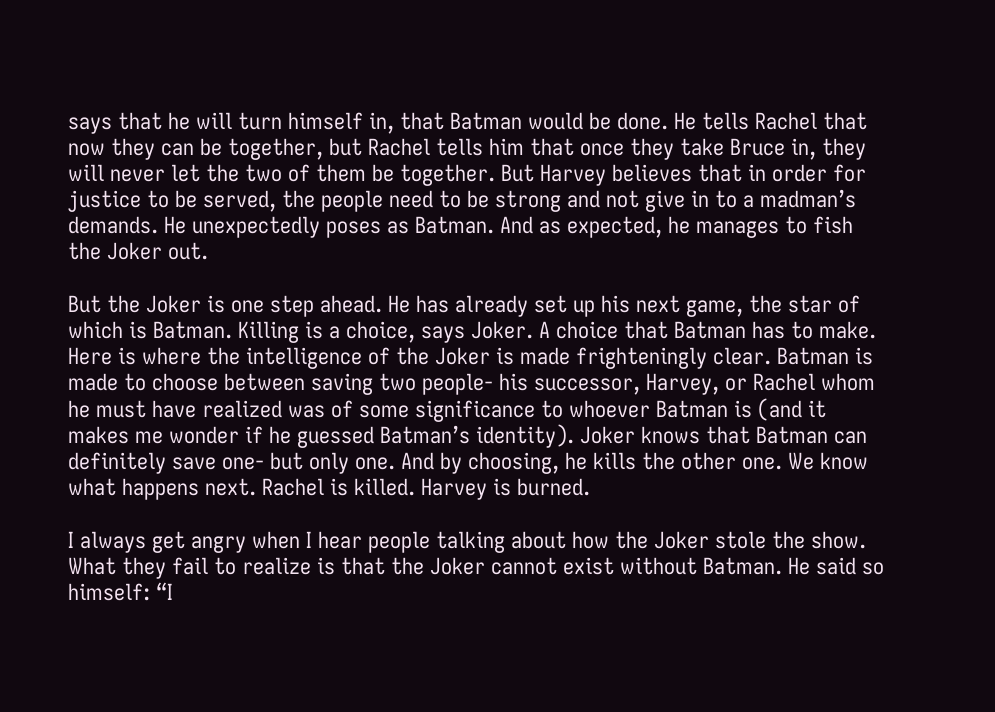says that he will turn himself in, that Batman would be done. He tells Rachel that now they can be together, but Rachel tells him that once they take Bruce in, they will never let the two of them be together. But Harvey believes that in order for justice to be served, the people need to be strong and not give in to a madman’s demands. He unexpectedly poses as Batman. And as expected, he manages to fish the Joker out.

But the Joker is one step ahead. He has already set up his next game, the star of which is Batman. Killing is a choice, says Joker. A choice that Batman has to make. Here is where the intelligence of the Joker is made frighteningly clear. Batman is made to choose between saving two people- his successor, Harvey, or Rachel whom he must have realized was of some significance to whoever Batman is (and it makes me wonder if he guessed Batman’s identity). Joker knows that Batman can definitely save one- but only one. And by choosing, he kills the other one. We know what happens next. Rachel is killed. Harvey is burned.

I always get angry when I hear people talking about how the Joker stole the show. What they fail to realize is that the Joker cannot exist without Batman. He said so himself: “I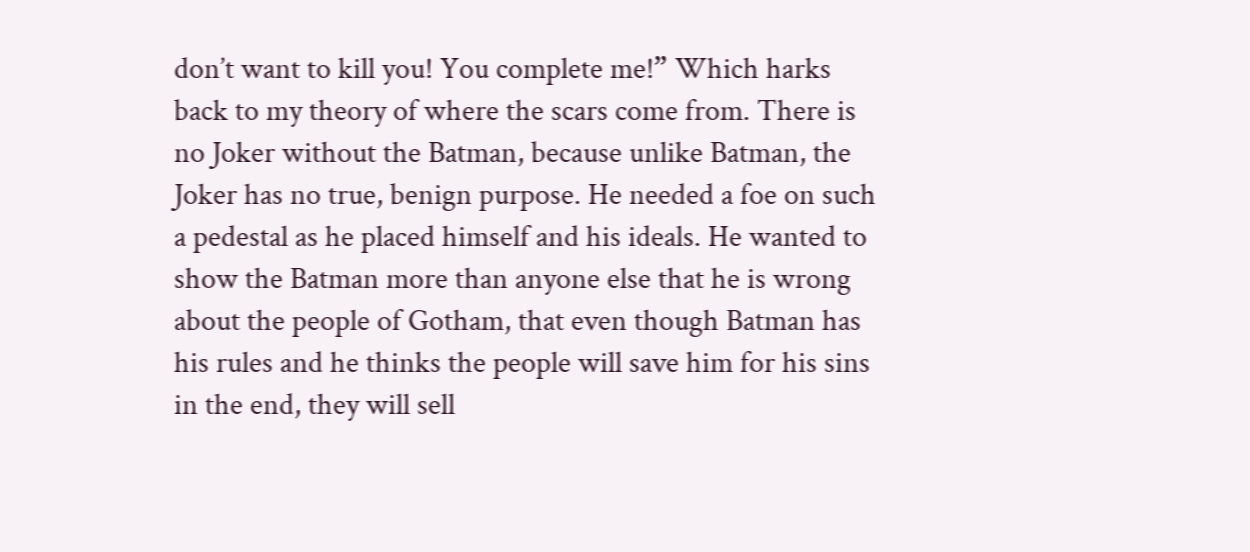don’t want to kill you! You complete me!” Which harks back to my theory of where the scars come from. There is no Joker without the Batman, because unlike Batman, the Joker has no true, benign purpose. He needed a foe on such a pedestal as he placed himself and his ideals. He wanted to show the Batman more than anyone else that he is wrong about the people of Gotham, that even though Batman has his rules and he thinks the people will save him for his sins in the end, they will sell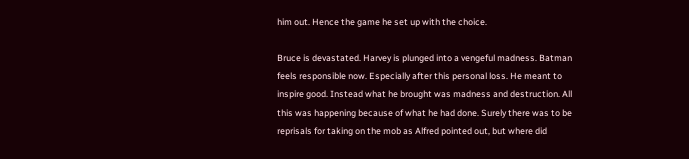him out. Hence the game he set up with the choice.

Bruce is devastated. Harvey is plunged into a vengeful madness. Batman feels responsible now. Especially after this personal loss. He meant to inspire good. Instead what he brought was madness and destruction. All this was happening because of what he had done. Surely there was to be reprisals for taking on the mob as Alfred pointed out, but where did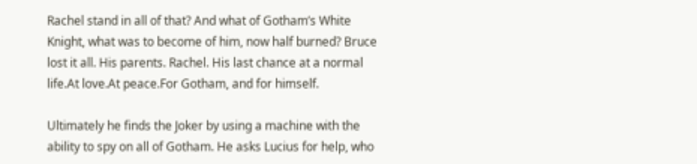Rachel stand in all of that? And what of Gotham’s White Knight, what was to become of him, now half burned? Bruce lost it all. His parents. Rachel. His last chance at a normal life.At love.At peace.For Gotham, and for himself.

Ultimately he finds the Joker by using a machine with the ability to spy on all of Gotham. He asks Lucius for help, who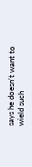says he doesn’t want to wield such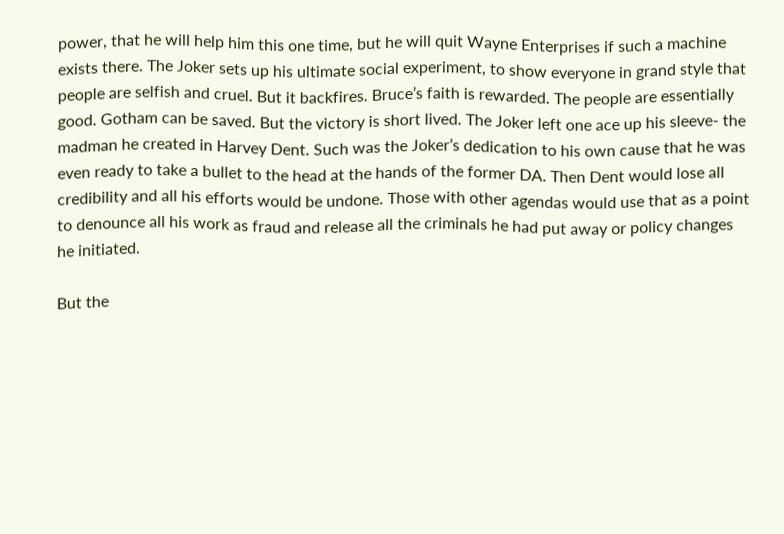power, that he will help him this one time, but he will quit Wayne Enterprises if such a machine exists there. The Joker sets up his ultimate social experiment, to show everyone in grand style that people are selfish and cruel. But it backfires. Bruce’s faith is rewarded. The people are essentially good. Gotham can be saved. But the victory is short lived. The Joker left one ace up his sleeve- the madman he created in Harvey Dent. Such was the Joker’s dedication to his own cause that he was even ready to take a bullet to the head at the hands of the former DA. Then Dent would lose all credibility and all his efforts would be undone. Those with other agendas would use that as a point to denounce all his work as fraud and release all the criminals he had put away or policy changes he initiated.

But the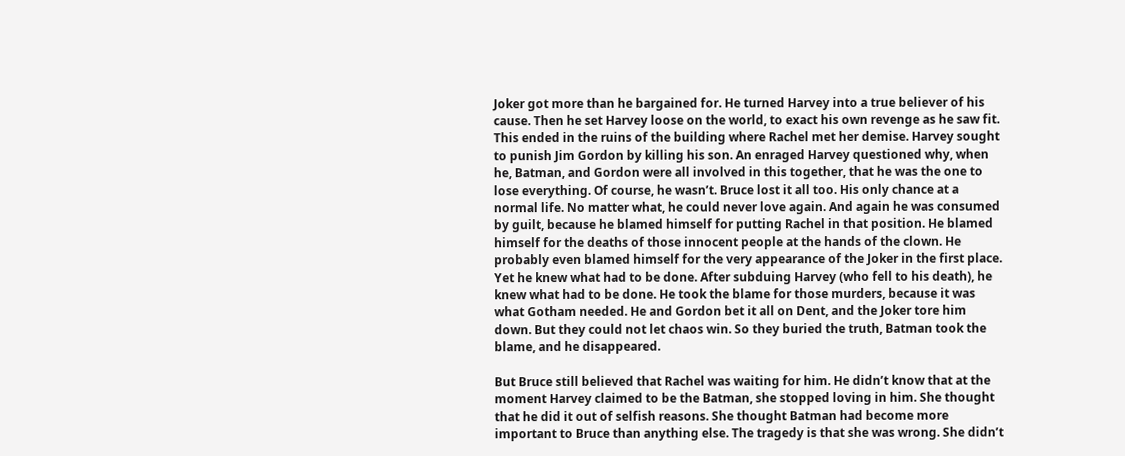Joker got more than he bargained for. He turned Harvey into a true believer of his cause. Then he set Harvey loose on the world, to exact his own revenge as he saw fit. This ended in the ruins of the building where Rachel met her demise. Harvey sought to punish Jim Gordon by killing his son. An enraged Harvey questioned why, when he, Batman, and Gordon were all involved in this together, that he was the one to lose everything. Of course, he wasn’t. Bruce lost it all too. His only chance at a normal life. No matter what, he could never love again. And again he was consumed by guilt, because he blamed himself for putting Rachel in that position. He blamed himself for the deaths of those innocent people at the hands of the clown. He probably even blamed himself for the very appearance of the Joker in the first place. Yet he knew what had to be done. After subduing Harvey (who fell to his death), he knew what had to be done. He took the blame for those murders, because it was what Gotham needed. He and Gordon bet it all on Dent, and the Joker tore him down. But they could not let chaos win. So they buried the truth, Batman took the blame, and he disappeared.

But Bruce still believed that Rachel was waiting for him. He didn’t know that at the moment Harvey claimed to be the Batman, she stopped loving in him. She thought that he did it out of selfish reasons. She thought Batman had become more important to Bruce than anything else. The tragedy is that she was wrong. She didn’t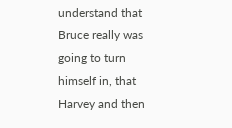understand that Bruce really was going to turn himself in, that Harvey and then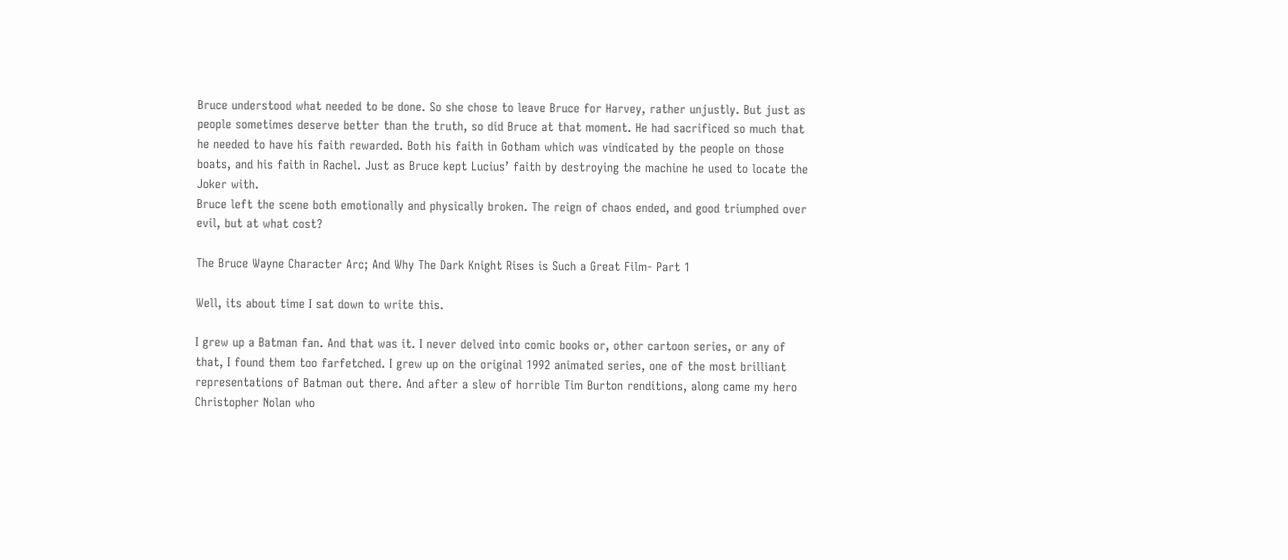Bruce understood what needed to be done. So she chose to leave Bruce for Harvey, rather unjustly. But just as people sometimes deserve better than the truth, so did Bruce at that moment. He had sacrificed so much that he needed to have his faith rewarded. Both his faith in Gotham which was vindicated by the people on those boats, and his faith in Rachel. Just as Bruce kept Lucius’ faith by destroying the machine he used to locate the Joker with.
Bruce left the scene both emotionally and physically broken. The reign of chaos ended, and good triumphed over evil, but at what cost?

The Bruce Wayne Character Arc; And Why The Dark Knight Rises is Such a Great Film- Part 1

Well, its about time I sat down to write this.

I grew up a Batman fan. And that was it. I never delved into comic books or, other cartoon series, or any of that, I found them too farfetched. I grew up on the original 1992 animated series, one of the most brilliant representations of Batman out there. And after a slew of horrible Tim Burton renditions, along came my hero Christopher Nolan who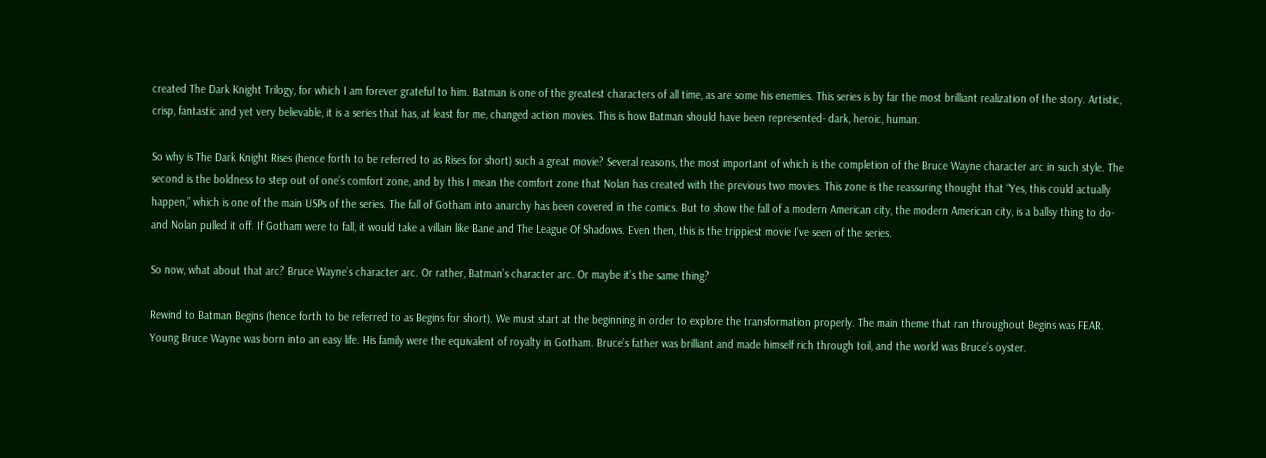created The Dark Knight Trilogy, for which I am forever grateful to him. Batman is one of the greatest characters of all time, as are some his enemies. This series is by far the most brilliant realization of the story. Artistic, crisp, fantastic and yet very believable, it is a series that has, at least for me, changed action movies. This is how Batman should have been represented- dark, heroic, human.

So why is The Dark Knight Rises (hence forth to be referred to as Rises for short) such a great movie? Several reasons, the most important of which is the completion of the Bruce Wayne character arc in such style. The second is the boldness to step out of one’s comfort zone, and by this I mean the comfort zone that Nolan has created with the previous two movies. This zone is the reassuring thought that “Yes, this could actually happen,” which is one of the main USPs of the series. The fall of Gotham into anarchy has been covered in the comics. But to show the fall of a modern American city, the modern American city, is a ballsy thing to do- and Nolan pulled it off. If Gotham were to fall, it would take a villain like Bane and The League Of Shadows. Even then, this is the trippiest movie I’ve seen of the series.

So now, what about that arc? Bruce Wayne’s character arc. Or rather, Batman’s character arc. Or maybe it’s the same thing?

Rewind to Batman Begins (hence forth to be referred to as Begins for short). We must start at the beginning in order to explore the transformation properly. The main theme that ran throughout Begins was FEAR. Young Bruce Wayne was born into an easy life. His family were the equivalent of royalty in Gotham. Bruce’s father was brilliant and made himself rich through toil, and the world was Bruce’s oyster.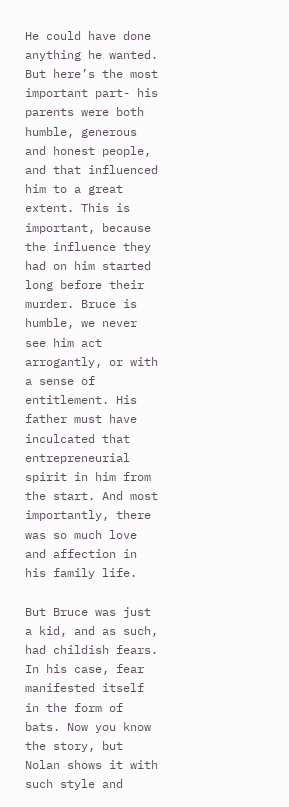He could have done anything he wanted. But here’s the most important part- his parents were both humble, generous and honest people, and that influenced him to a great extent. This is important, because the influence they had on him started long before their murder. Bruce is humble, we never see him act arrogantly, or with a sense of entitlement. His father must have inculcated that entrepreneurial spirit in him from the start. And most importantly, there was so much love and affection in his family life.

But Bruce was just a kid, and as such, had childish fears. In his case, fear manifested itself in the form of bats. Now you know the story, but Nolan shows it with such style and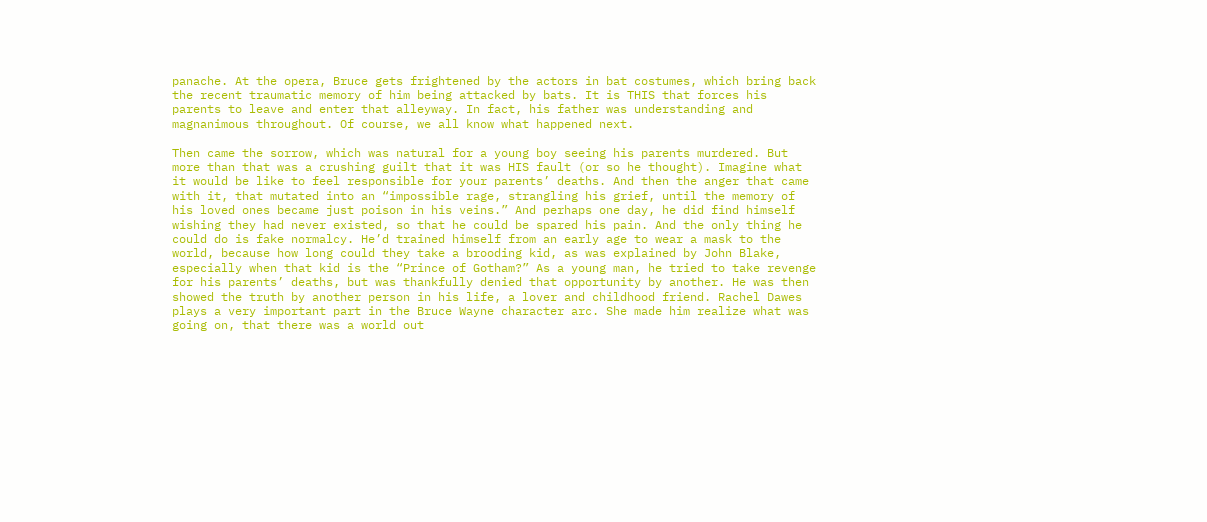panache. At the opera, Bruce gets frightened by the actors in bat costumes, which bring back the recent traumatic memory of him being attacked by bats. It is THIS that forces his parents to leave and enter that alleyway. In fact, his father was understanding and magnanimous throughout. Of course, we all know what happened next.

Then came the sorrow, which was natural for a young boy seeing his parents murdered. But more than that was a crushing guilt that it was HIS fault (or so he thought). Imagine what it would be like to feel responsible for your parents’ deaths. And then the anger that came with it, that mutated into an “impossible rage, strangling his grief, until the memory of his loved ones became just poison in his veins.” And perhaps one day, he did find himself wishing they had never existed, so that he could be spared his pain. And the only thing he could do is fake normalcy. He’d trained himself from an early age to wear a mask to the world, because how long could they take a brooding kid, as was explained by John Blake, especially when that kid is the “Prince of Gotham?” As a young man, he tried to take revenge for his parents’ deaths, but was thankfully denied that opportunity by another. He was then showed the truth by another person in his life, a lover and childhood friend. Rachel Dawes plays a very important part in the Bruce Wayne character arc. She made him realize what was going on, that there was a world out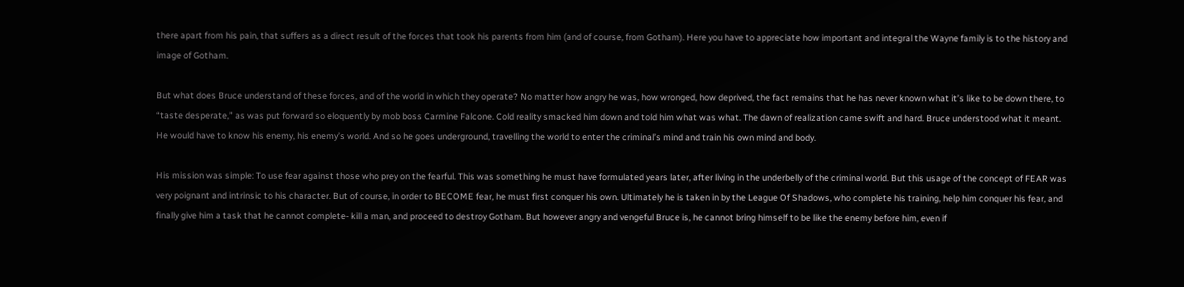there apart from his pain, that suffers as a direct result of the forces that took his parents from him (and of course, from Gotham). Here you have to appreciate how important and integral the Wayne family is to the history and image of Gotham.

But what does Bruce understand of these forces, and of the world in which they operate? No matter how angry he was, how wronged, how deprived, the fact remains that he has never known what it’s like to be down there, to “taste desperate,” as was put forward so eloquently by mob boss Carmine Falcone. Cold reality smacked him down and told him what was what. The dawn of realization came swift and hard. Bruce understood what it meant. He would have to know his enemy, his enemy’s world. And so he goes underground, travelling the world to enter the criminal’s mind and train his own mind and body.

His mission was simple: To use fear against those who prey on the fearful. This was something he must have formulated years later, after living in the underbelly of the criminal world. But this usage of the concept of FEAR was very poignant and intrinsic to his character. But of course, in order to BECOME fear, he must first conquer his own. Ultimately he is taken in by the League Of Shadows, who complete his training, help him conquer his fear, and finally give him a task that he cannot complete- kill a man, and proceed to destroy Gotham. But however angry and vengeful Bruce is, he cannot bring himself to be like the enemy before him, even if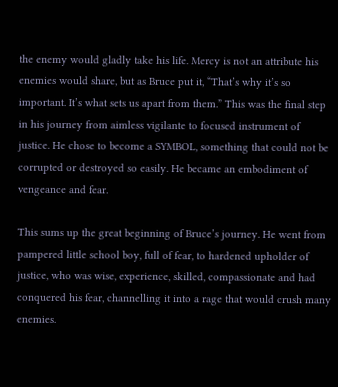the enemy would gladly take his life. Mercy is not an attribute his enemies would share, but as Bruce put it, “That’s why it’s so important. It’s what sets us apart from them.” This was the final step in his journey from aimless vigilante to focused instrument of justice. He chose to become a SYMBOL, something that could not be corrupted or destroyed so easily. He became an embodiment of vengeance and fear.

This sums up the great beginning of Bruce’s journey. He went from pampered little school boy, full of fear, to hardened upholder of justice, who was wise, experience, skilled, compassionate and had conquered his fear, channelling it into a rage that would crush many enemies.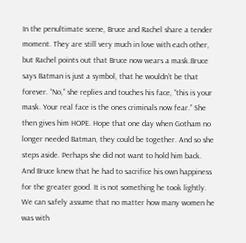In the penultimate scene, Bruce and Rachel share a tender moment. They are still very much in love with each other, but Rachel points out that Bruce now wears a mask.Bruce says Batman is just a symbol, that he wouldn’t be that forever. “No,” she replies and touches his face, “this is your mask. Your real face is the ones criminals now fear.” She then gives him HOPE. Hope that one day when Gotham no longer needed Batman, they could be together. And so she steps aside. Perhaps she did not want to hold him back. And Bruce knew that he had to sacrifice his own happiness for the greater good. It is not something he took lightly. We can safely assume that no matter how many women he was with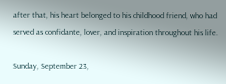after that, his heart belonged to his childhood friend, who had served as confidante, lover, and inspiration throughout his life.

Sunday, September 23,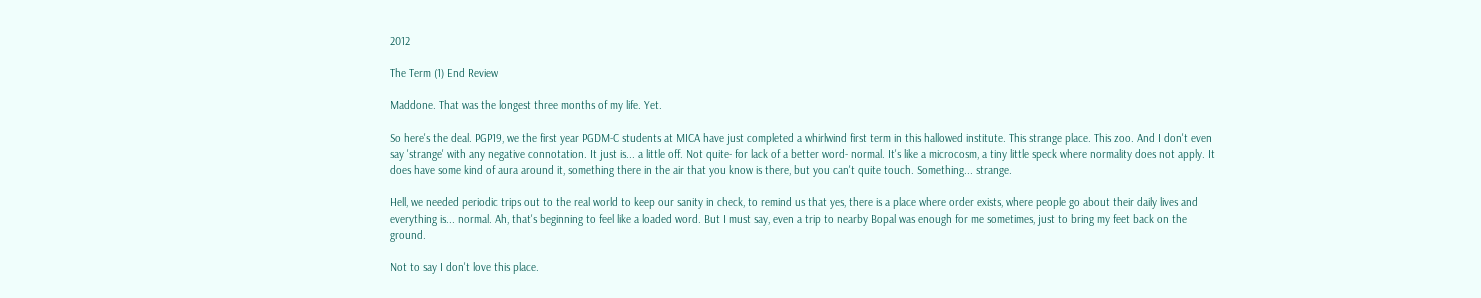2012

The Term (1) End Review

Maddone. That was the longest three months of my life. Yet.

So here's the deal. PGP19, we the first year PGDM-C students at MICA have just completed a whirlwind first term in this hallowed institute. This strange place. This zoo. And I don't even say 'strange' with any negative connotation. It just is... a little off. Not quite- for lack of a better word- normal. It's like a microcosm, a tiny little speck where normality does not apply. It does have some kind of aura around it, something there in the air that you know is there, but you can't quite touch. Something... strange.

Hell, we needed periodic trips out to the real world to keep our sanity in check, to remind us that yes, there is a place where order exists, where people go about their daily lives and everything is... normal. Ah, that's beginning to feel like a loaded word. But I must say, even a trip to nearby Bopal was enough for me sometimes, just to bring my feet back on the ground.

Not to say I don't love this place.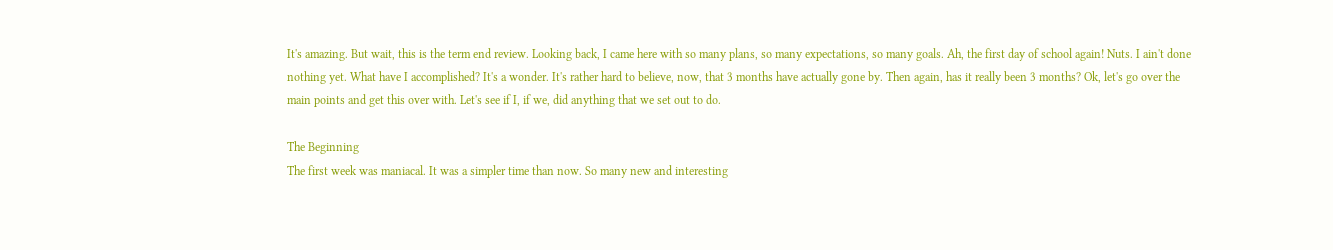It's amazing. But wait, this is the term end review. Looking back, I came here with so many plans, so many expectations, so many goals. Ah, the first day of school again! Nuts. I ain't done nothing yet. What have I accomplished? It's a wonder. It's rather hard to believe, now, that 3 months have actually gone by. Then again, has it really been 3 months? Ok, let's go over the main points and get this over with. Let's see if I, if we, did anything that we set out to do.

The Beginning
The first week was maniacal. It was a simpler time than now. So many new and interesting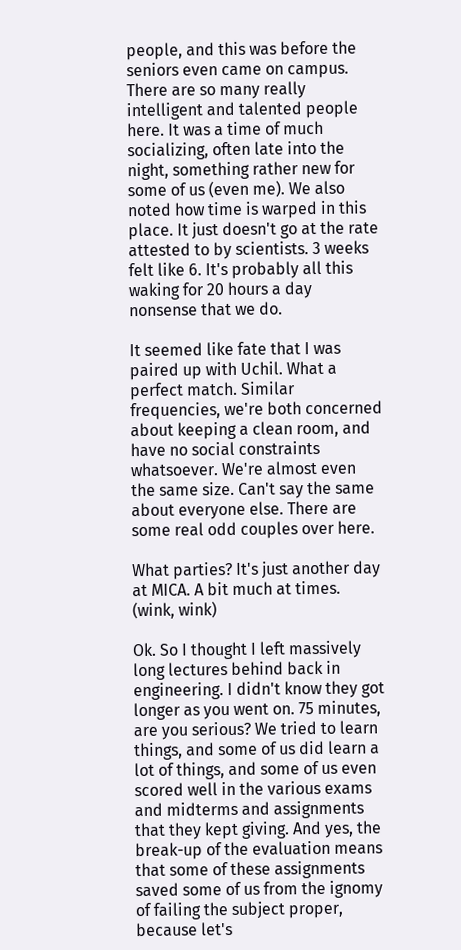people, and this was before the seniors even came on campus. There are so many really intelligent and talented people here. It was a time of much socializing, often late into the night, something rather new for some of us (even me). We also noted how time is warped in this place. It just doesn't go at the rate attested to by scientists. 3 weeks felt like 6. It's probably all this waking for 20 hours a day nonsense that we do.

It seemed like fate that I was paired up with Uchil. What a perfect match. Similar frequencies, we're both concerned about keeping a clean room, and have no social constraints whatsoever. We're almost even the same size. Can't say the same about everyone else. There are some real odd couples over here.

What parties? It's just another day at MICA. A bit much at times. (wink, wink)

Ok. So I thought I left massively long lectures behind back in engineering. I didn't know they got longer as you went on. 75 minutes, are you serious? We tried to learn things, and some of us did learn a lot of things, and some of us even scored well in the various exams and midterms and assignments that they kept giving. And yes, the break-up of the evaluation means that some of these assignments saved some of us from the ignomy of failing the subject proper, because let's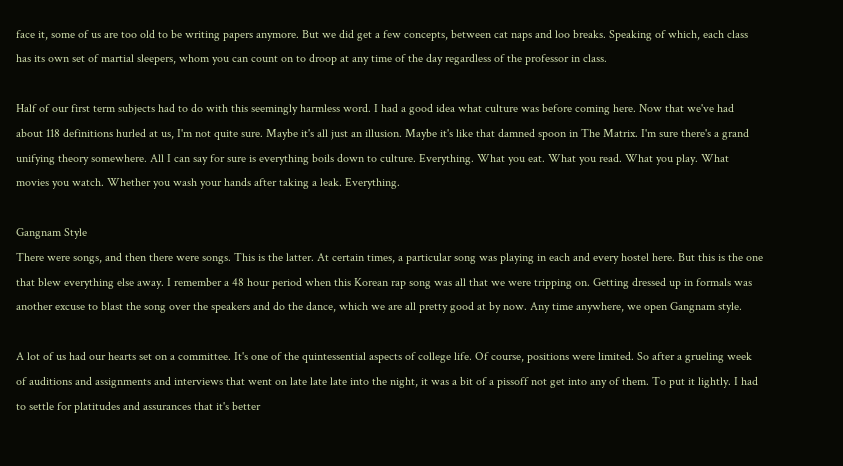face it, some of us are too old to be writing papers anymore. But we did get a few concepts, between cat naps and loo breaks. Speaking of which, each class has its own set of martial sleepers, whom you can count on to droop at any time of the day regardless of the professor in class.

Half of our first term subjects had to do with this seemingly harmless word. I had a good idea what culture was before coming here. Now that we've had about 118 definitions hurled at us, I'm not quite sure. Maybe it's all just an illusion. Maybe it's like that damned spoon in The Matrix. I'm sure there's a grand unifying theory somewhere. All I can say for sure is everything boils down to culture. Everything. What you eat. What you read. What you play. What movies you watch. Whether you wash your hands after taking a leak. Everything.

Gangnam Style
There were songs, and then there were songs. This is the latter. At certain times, a particular song was playing in each and every hostel here. But this is the one that blew everything else away. I remember a 48 hour period when this Korean rap song was all that we were tripping on. Getting dressed up in formals was another excuse to blast the song over the speakers and do the dance, which we are all pretty good at by now. Any time anywhere, we open Gangnam style.

A lot of us had our hearts set on a committee. It's one of the quintessential aspects of college life. Of course, positions were limited. So after a grueling week of auditions and assignments and interviews that went on late late late into the night, it was a bit of a pissoff not get into any of them. To put it lightly. I had to settle for platitudes and assurances that it's better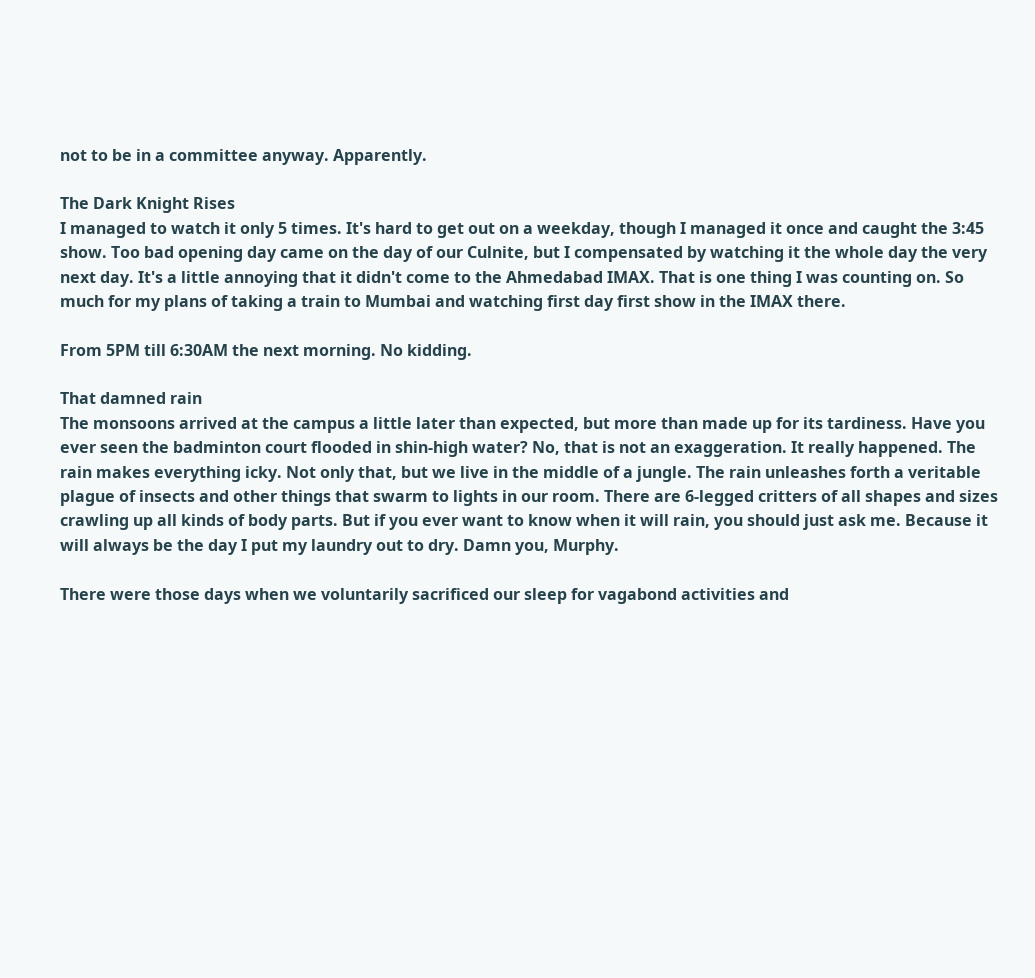not to be in a committee anyway. Apparently.

The Dark Knight Rises
I managed to watch it only 5 times. It's hard to get out on a weekday, though I managed it once and caught the 3:45 show. Too bad opening day came on the day of our Culnite, but I compensated by watching it the whole day the very next day. It's a little annoying that it didn't come to the Ahmedabad IMAX. That is one thing I was counting on. So much for my plans of taking a train to Mumbai and watching first day first show in the IMAX there.

From 5PM till 6:30AM the next morning. No kidding.

That damned rain
The monsoons arrived at the campus a little later than expected, but more than made up for its tardiness. Have you ever seen the badminton court flooded in shin-high water? No, that is not an exaggeration. It really happened. The rain makes everything icky. Not only that, but we live in the middle of a jungle. The rain unleashes forth a veritable plague of insects and other things that swarm to lights in our room. There are 6-legged critters of all shapes and sizes crawling up all kinds of body parts. But if you ever want to know when it will rain, you should just ask me. Because it will always be the day I put my laundry out to dry. Damn you, Murphy.

There were those days when we voluntarily sacrificed our sleep for vagabond activities and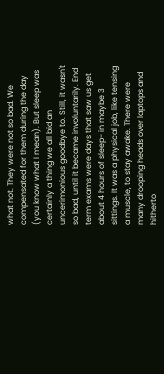what not. They were not so bad. We compensated for them during the day (you know what I mean). But sleep was certainly a thing we all bid an uncerimonious goodbye to. Still, it wasn't so bad, until it became involuntarily. End term exams were days that saw us get about 4 hours of sleep- in maybe 3 sittings. It was a physical job, like tensing a muscle, to stay awake. There were many drooping heads over laptops and hitherto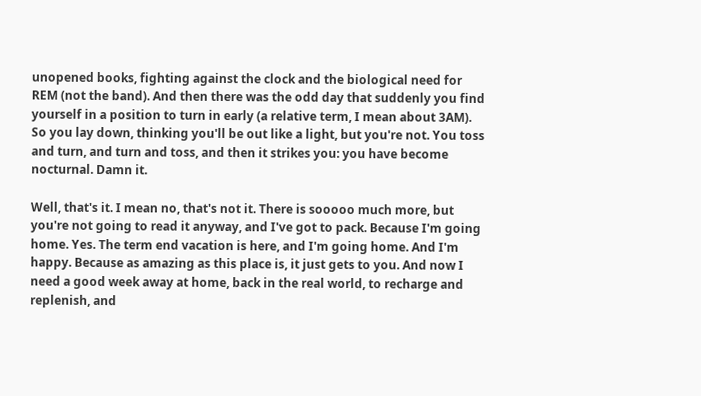unopened books, fighting against the clock and the biological need for REM (not the band). And then there was the odd day that suddenly you find yourself in a position to turn in early (a relative term, I mean about 3AM). So you lay down, thinking you'll be out like a light, but you're not. You toss and turn, and turn and toss, and then it strikes you: you have become nocturnal. Damn it.

Well, that's it. I mean no, that's not it. There is sooooo much more, but you're not going to read it anyway, and I've got to pack. Because I'm going home. Yes. The term end vacation is here, and I'm going home. And I'm happy. Because as amazing as this place is, it just gets to you. And now I need a good week away at home, back in the real world, to recharge and replenish, and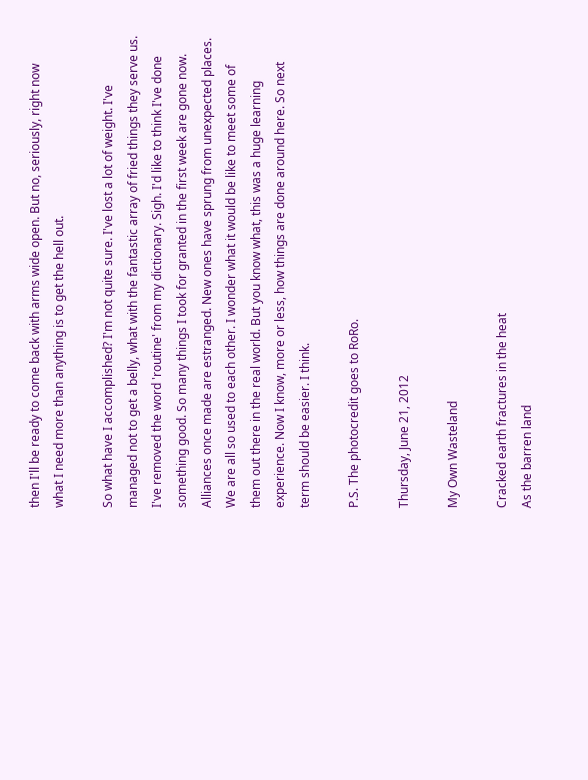then I'll be ready to come back with arms wide open. But no, seriously, right now what I need more than anything is to get the hell out.

So what have I accomplished? I'm not quite sure. I've lost a lot of weight. I've managed not to get a belly, what with the fantastic array of fried things they serve us. I've removed the word 'routine' from my dictionary. Sigh. I'd like to think I've done something good. So many things I took for granted in the first week are gone now. Alliances once made are estranged. New ones have sprung from unexpected places. We are all so used to each other. I wonder what it would be like to meet some of them out there in the real world. But you know what, this was a huge learning experience. Now I know, more or less, how things are done around here. So next term should be easier. I think.

P.S. The photocredit goes to RoRo.

Thursday, June 21, 2012

My Own Wasteland

Cracked earth fractures in the heat
As the barren land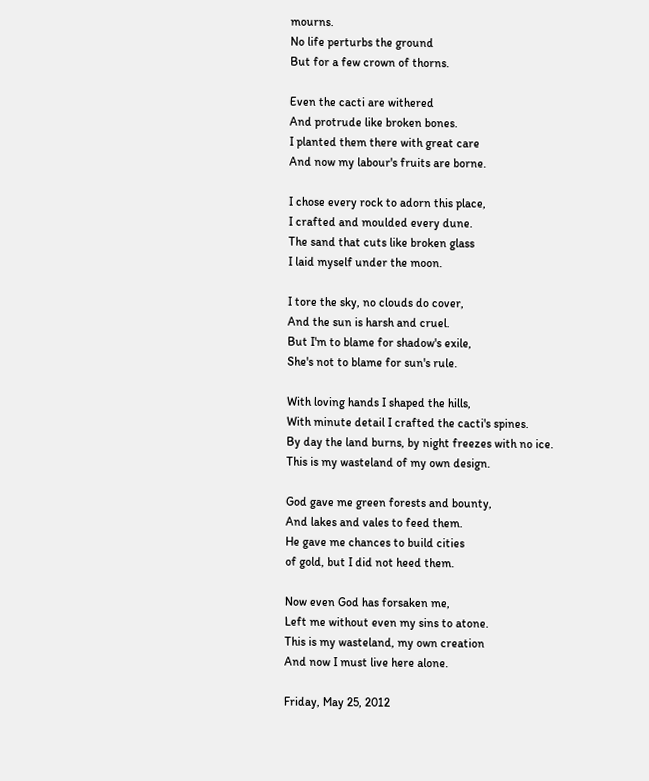mourns.
No life perturbs the ground
But for a few crown of thorns.

Even the cacti are withered
And protrude like broken bones.
I planted them there with great care
And now my labour's fruits are borne.

I chose every rock to adorn this place,
I crafted and moulded every dune.
The sand that cuts like broken glass
I laid myself under the moon.

I tore the sky, no clouds do cover,
And the sun is harsh and cruel.
But I'm to blame for shadow's exile,
She's not to blame for sun's rule.

With loving hands I shaped the hills,
With minute detail I crafted the cacti's spines.
By day the land burns, by night freezes with no ice.
This is my wasteland of my own design.

God gave me green forests and bounty,
And lakes and vales to feed them.
He gave me chances to build cities
of gold, but I did not heed them.

Now even God has forsaken me,
Left me without even my sins to atone.
This is my wasteland, my own creation
And now I must live here alone.

Friday, May 25, 2012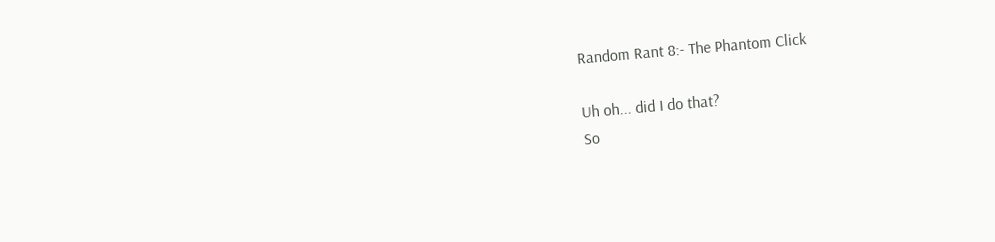Random Rant 8:- The Phantom Click

Uh oh... did I do that?
So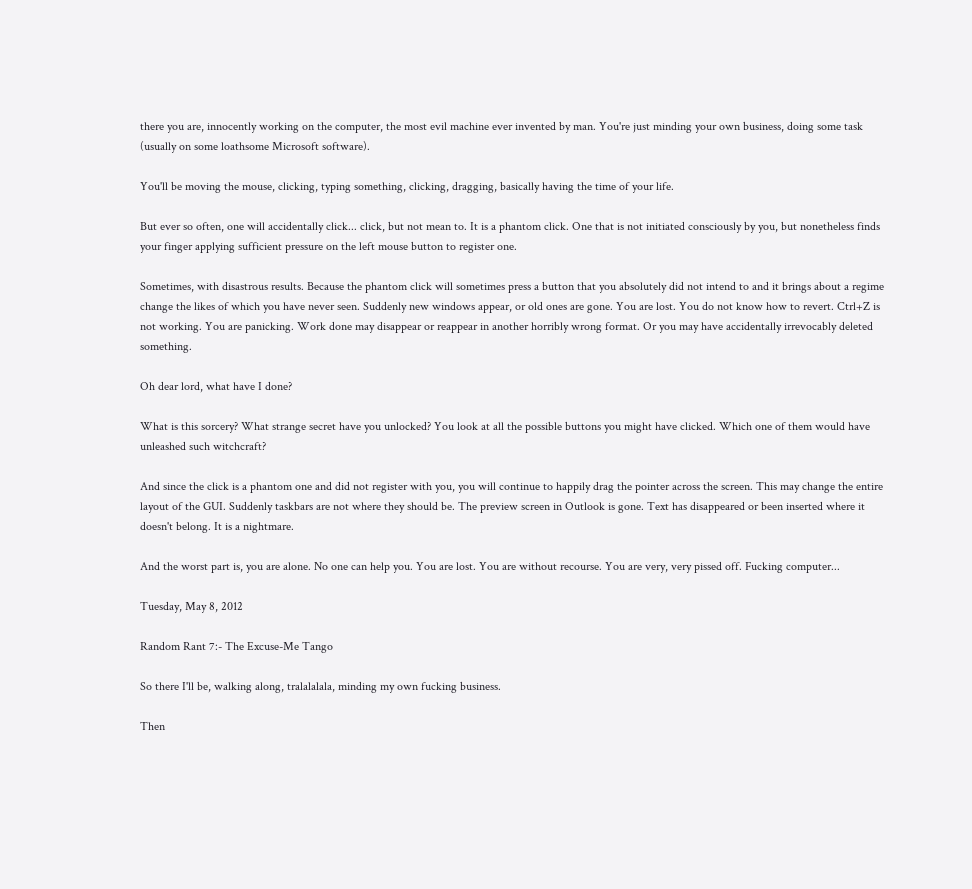there you are, innocently working on the computer, the most evil machine ever invented by man. You're just minding your own business, doing some task (usually on some loathsome Microsoft software).

You'll be moving the mouse, clicking, typing something, clicking, dragging, basically having the time of your life.

But ever so often, one will accidentally click... click, but not mean to. It is a phantom click. One that is not initiated consciously by you, but nonetheless finds your finger applying sufficient pressure on the left mouse button to register one.

Sometimes, with disastrous results. Because the phantom click will sometimes press a button that you absolutely did not intend to and it brings about a regime change the likes of which you have never seen. Suddenly new windows appear, or old ones are gone. You are lost. You do not know how to revert. Ctrl+Z is not working. You are panicking. Work done may disappear or reappear in another horribly wrong format. Or you may have accidentally irrevocably deleted something.

Oh dear lord, what have I done?

What is this sorcery? What strange secret have you unlocked? You look at all the possible buttons you might have clicked. Which one of them would have unleashed such witchcraft?

And since the click is a phantom one and did not register with you, you will continue to happily drag the pointer across the screen. This may change the entire layout of the GUI. Suddenly taskbars are not where they should be. The preview screen in Outlook is gone. Text has disappeared or been inserted where it doesn't belong. It is a nightmare.

And the worst part is, you are alone. No one can help you. You are lost. You are without recourse. You are very, very pissed off. Fucking computer...

Tuesday, May 8, 2012

Random Rant 7:- The Excuse-Me Tango

So there I'll be, walking along, tralalalala, minding my own fucking business.

Then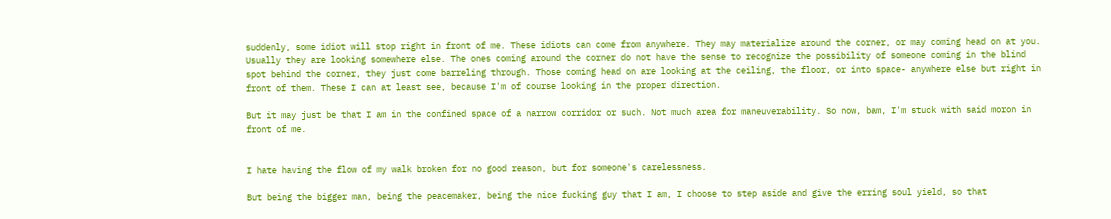suddenly, some idiot will stop right in front of me. These idiots can come from anywhere. They may materialize around the corner, or may coming head on at you. Usually they are looking somewhere else. The ones coming around the corner do not have the sense to recognize the possibility of someone coming in the blind spot behind the corner, they just come barreling through. Those coming head on are looking at the ceiling, the floor, or into space- anywhere else but right in front of them. These I can at least see, because I'm of course looking in the proper direction.

But it may just be that I am in the confined space of a narrow corridor or such. Not much area for maneuverability. So now, bam, I'm stuck with said moron in front of me.


I hate having the flow of my walk broken for no good reason, but for someone's carelessness.

But being the bigger man, being the peacemaker, being the nice fucking guy that I am, I choose to step aside and give the erring soul yield, so that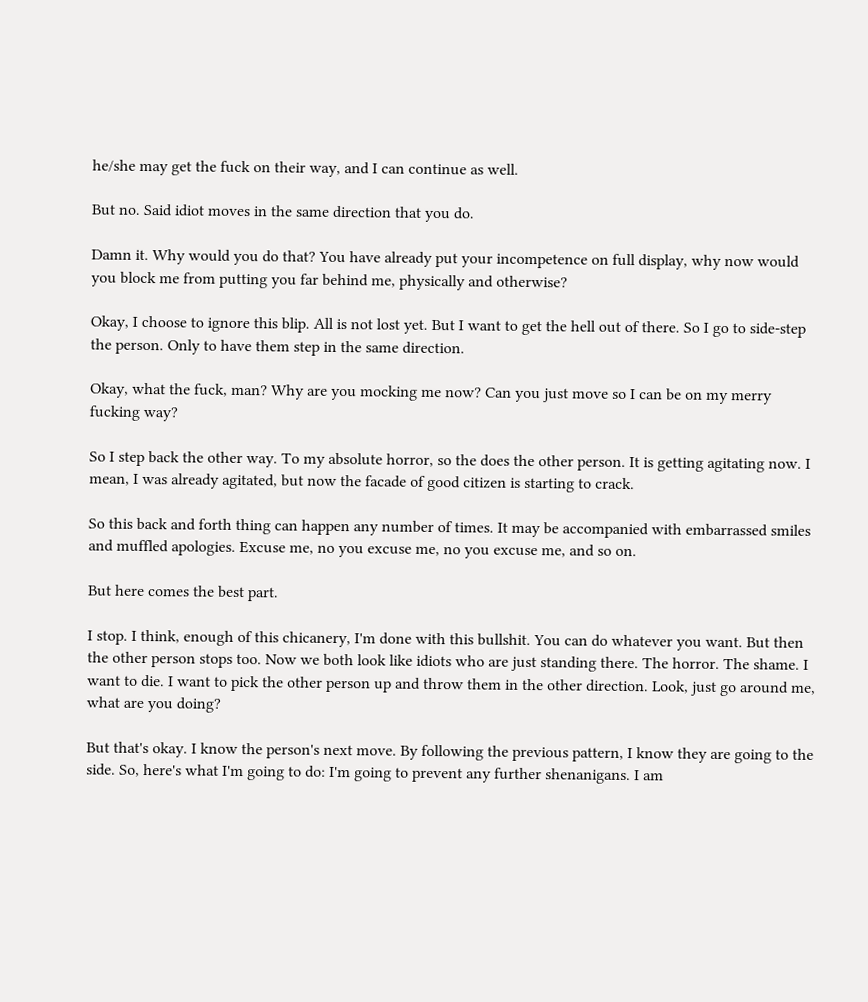he/she may get the fuck on their way, and I can continue as well.

But no. Said idiot moves in the same direction that you do.

Damn it. Why would you do that? You have already put your incompetence on full display, why now would you block me from putting you far behind me, physically and otherwise?

Okay, I choose to ignore this blip. All is not lost yet. But I want to get the hell out of there. So I go to side-step the person. Only to have them step in the same direction.

Okay, what the fuck, man? Why are you mocking me now? Can you just move so I can be on my merry fucking way?

So I step back the other way. To my absolute horror, so the does the other person. It is getting agitating now. I mean, I was already agitated, but now the facade of good citizen is starting to crack.

So this back and forth thing can happen any number of times. It may be accompanied with embarrassed smiles and muffled apologies. Excuse me, no you excuse me, no you excuse me, and so on.

But here comes the best part.

I stop. I think, enough of this chicanery, I'm done with this bullshit. You can do whatever you want. But then the other person stops too. Now we both look like idiots who are just standing there. The horror. The shame. I want to die. I want to pick the other person up and throw them in the other direction. Look, just go around me, what are you doing?

But that's okay. I know the person's next move. By following the previous pattern, I know they are going to the side. So, here's what I'm going to do: I'm going to prevent any further shenanigans. I am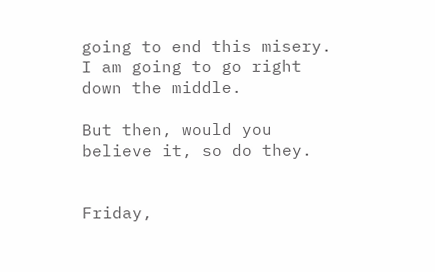going to end this misery. I am going to go right down the middle.

But then, would you believe it, so do they.


Friday,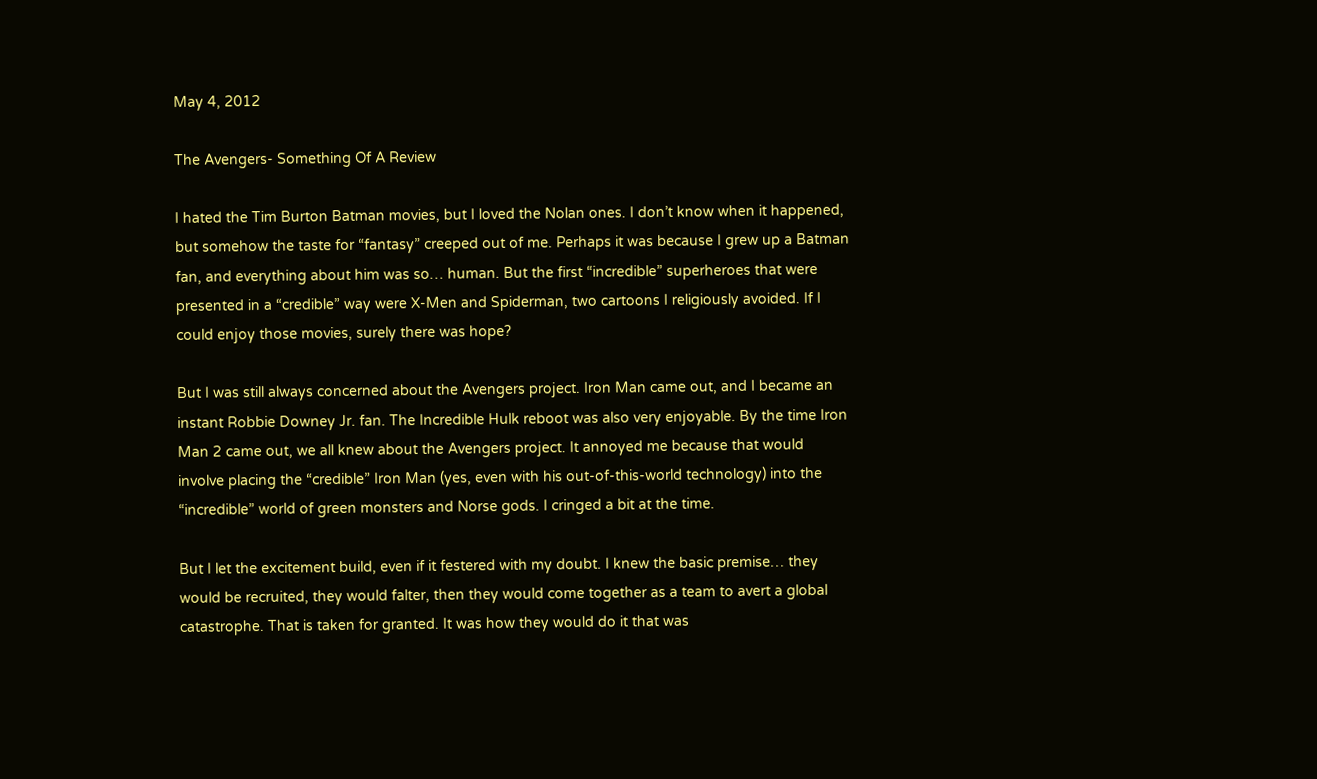May 4, 2012

The Avengers- Something Of A Review

I hated the Tim Burton Batman movies, but I loved the Nolan ones. I don’t know when it happened, but somehow the taste for “fantasy” creeped out of me. Perhaps it was because I grew up a Batman fan, and everything about him was so… human. But the first “incredible” superheroes that were presented in a “credible” way were X-Men and Spiderman, two cartoons I religiously avoided. If I could enjoy those movies, surely there was hope?

But I was still always concerned about the Avengers project. Iron Man came out, and I became an instant Robbie Downey Jr. fan. The Incredible Hulk reboot was also very enjoyable. By the time Iron Man 2 came out, we all knew about the Avengers project. It annoyed me because that would involve placing the “credible” Iron Man (yes, even with his out-of-this-world technology) into the “incredible” world of green monsters and Norse gods. I cringed a bit at the time.

But I let the excitement build, even if it festered with my doubt. I knew the basic premise… they would be recruited, they would falter, then they would come together as a team to avert a global catastrophe. That is taken for granted. It was how they would do it that was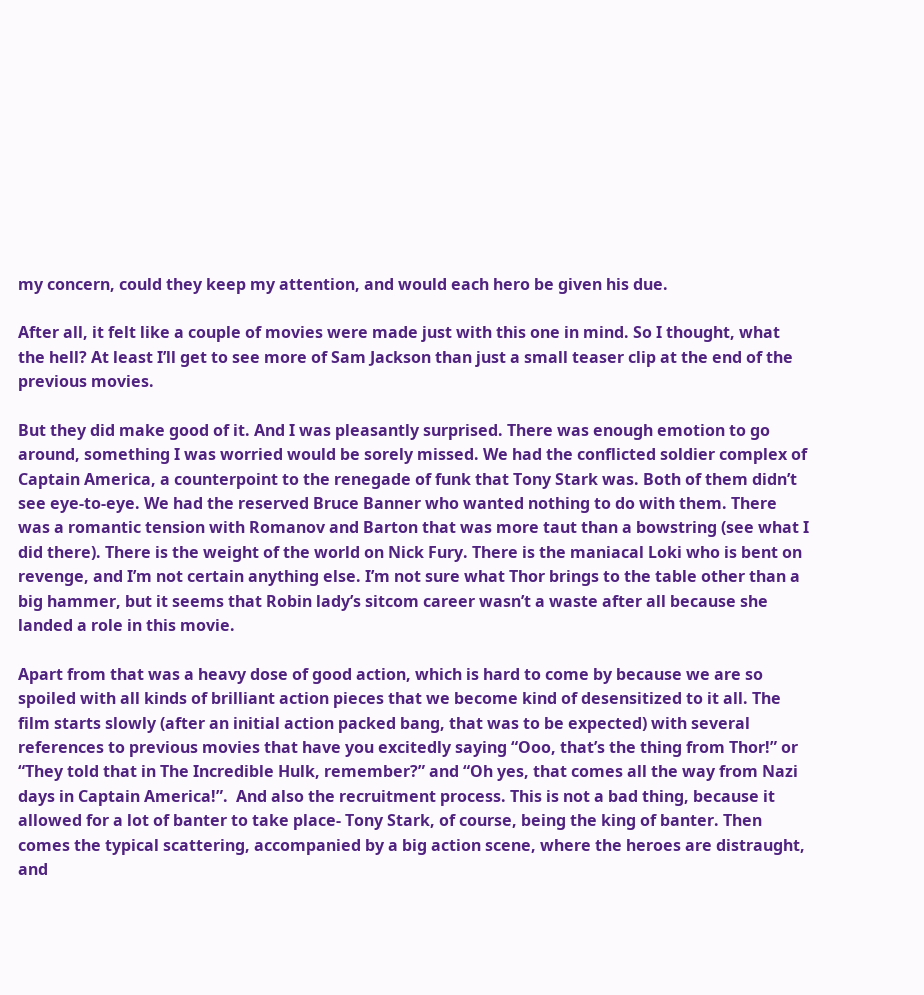my concern, could they keep my attention, and would each hero be given his due.

After all, it felt like a couple of movies were made just with this one in mind. So I thought, what the hell? At least I’ll get to see more of Sam Jackson than just a small teaser clip at the end of the previous movies.

But they did make good of it. And I was pleasantly surprised. There was enough emotion to go around, something I was worried would be sorely missed. We had the conflicted soldier complex of Captain America, a counterpoint to the renegade of funk that Tony Stark was. Both of them didn’t see eye-to-eye. We had the reserved Bruce Banner who wanted nothing to do with them. There was a romantic tension with Romanov and Barton that was more taut than a bowstring (see what I did there). There is the weight of the world on Nick Fury. There is the maniacal Loki who is bent on revenge, and I’m not certain anything else. I’m not sure what Thor brings to the table other than a big hammer, but it seems that Robin lady’s sitcom career wasn’t a waste after all because she landed a role in this movie.

Apart from that was a heavy dose of good action, which is hard to come by because we are so spoiled with all kinds of brilliant action pieces that we become kind of desensitized to it all. The film starts slowly (after an initial action packed bang, that was to be expected) with several references to previous movies that have you excitedly saying “Ooo, that’s the thing from Thor!” or “They told that in The Incredible Hulk, remember?” and “Oh yes, that comes all the way from Nazi days in Captain America!”.  And also the recruitment process. This is not a bad thing, because it allowed for a lot of banter to take place- Tony Stark, of course, being the king of banter. Then comes the typical scattering, accompanied by a big action scene, where the heroes are distraught, and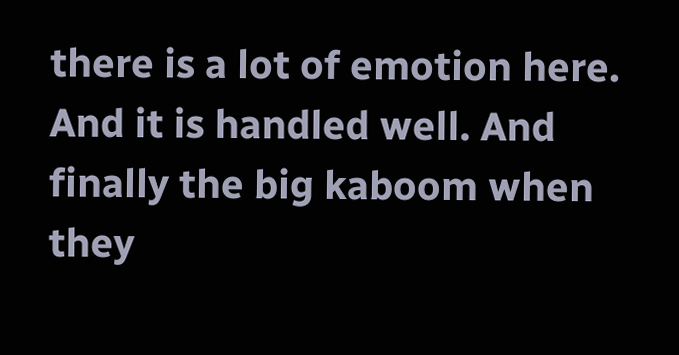there is a lot of emotion here. And it is handled well. And finally the big kaboom when they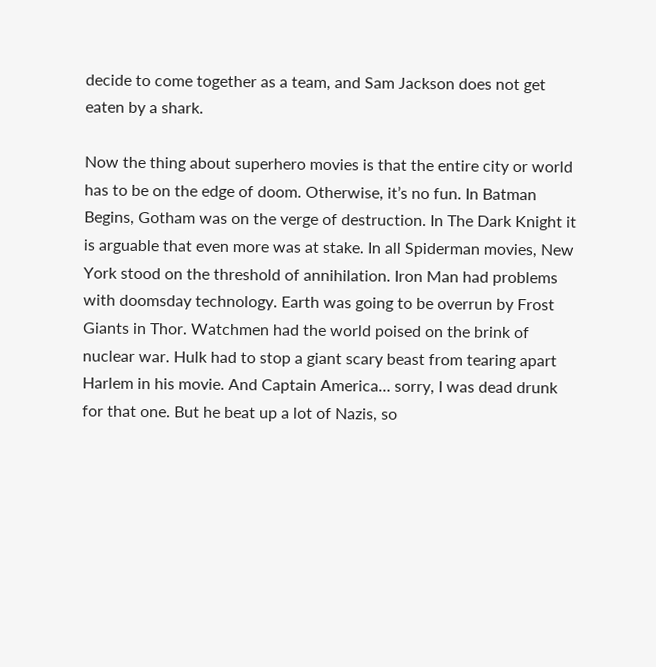decide to come together as a team, and Sam Jackson does not get eaten by a shark.

Now the thing about superhero movies is that the entire city or world has to be on the edge of doom. Otherwise, it’s no fun. In Batman Begins, Gotham was on the verge of destruction. In The Dark Knight it is arguable that even more was at stake. In all Spiderman movies, New York stood on the threshold of annihilation. Iron Man had problems with doomsday technology. Earth was going to be overrun by Frost Giants in Thor. Watchmen had the world poised on the brink of nuclear war. Hulk had to stop a giant scary beast from tearing apart Harlem in his movie. And Captain America… sorry, I was dead drunk for that one. But he beat up a lot of Nazis, so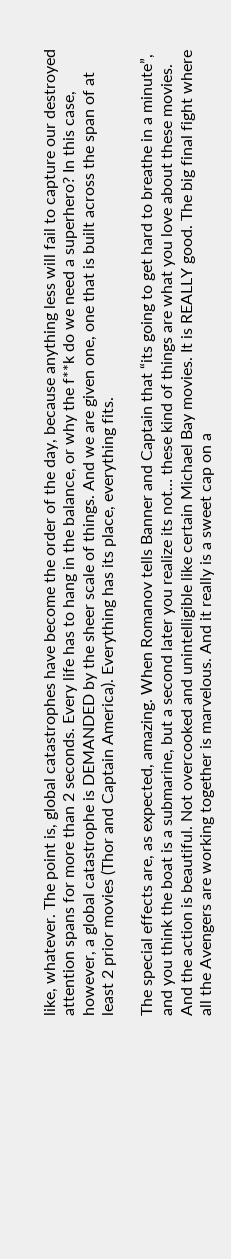like, whatever. The point is, global catastrophes have become the order of the day, because anything less will fail to capture our destroyed attention spans for more than 2 seconds. Every life has to hang in the balance, or why the f**k do we need a superhero? In this case, however, a global catastrophe is DEMANDED by the sheer scale of things. And we are given one, one that is built across the span of at least 2 prior movies (Thor and Captain America). Everything has its place, everything fits.

The special effects are, as expected, amazing. When Romanov tells Banner and Captain that “its going to get hard to breathe in a minute”, and you think the boat is a submarine, but a second later you realize its not… these kind of things are what you love about these movies. And the action is beautiful. Not overcooked and unintelligible like certain Michael Bay movies. It is REALLY good. The big final fight where all the Avengers are working together is marvelous. And it really is a sweet cap on a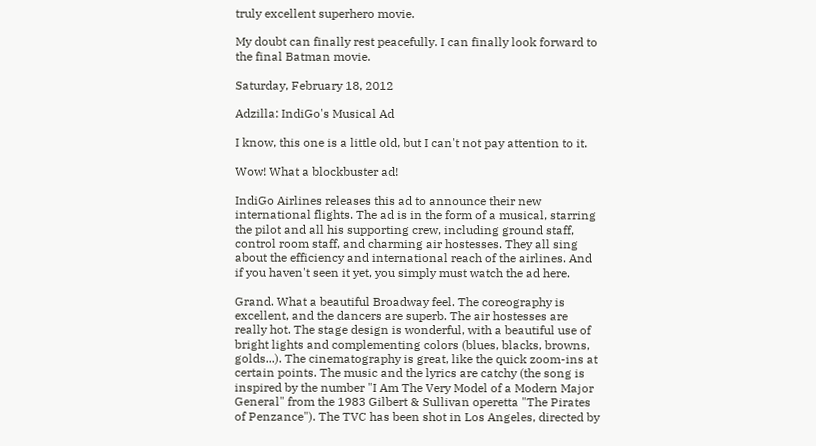truly excellent superhero movie.

My doubt can finally rest peacefully. I can finally look forward to the final Batman movie.

Saturday, February 18, 2012

Adzilla: IndiGo's Musical Ad

I know, this one is a little old, but I can't not pay attention to it.

Wow! What a blockbuster ad!

IndiGo Airlines releases this ad to announce their new international flights. The ad is in the form of a musical, starring the pilot and all his supporting crew, including ground staff, control room staff, and charming air hostesses. They all sing about the efficiency and international reach of the airlines. And if you haven't seen it yet, you simply must watch the ad here.

Grand. What a beautiful Broadway feel. The coreography is excellent, and the dancers are superb. The air hostesses are really hot. The stage design is wonderful, with a beautiful use of bright lights and complementing colors (blues, blacks, browns, golds...). The cinematography is great, like the quick zoom-ins at certain points. The music and the lyrics are catchy (the song is inspired by the number "I Am The Very Model of a Modern Major General" from the 1983 Gilbert & Sullivan operetta "The Pirates of Penzance"). The TVC has been shot in Los Angeles, directed by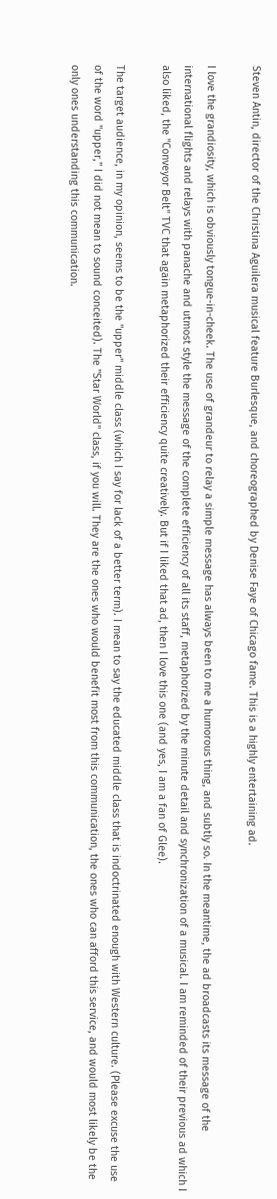Steven Antin, director of the Christina Aguilera musical feature Burlesque, and choreographed by Denise Faye of Chicago fame. This is a highly entertaining ad.

I love the grandiosity, which is obviously tongue-in-cheek. The use of grandeur to relay a simple message has always been to me a humorous thing, and subtly so. In the meantime, the ad broadcasts its message of the international flights and relays with panache and utmost style the message of the complete efficiency of all its staff, metaphorized by the minute detail and synchronization of a musical. I am reminded of their previous ad which I also liked, the "Conveyor Belt" TVC that again metaphorized their efficiency quite creatively. But if I liked that ad, then I love this one (and yes, I am a fan of Glee).

The target audience, in my opinion, seems to be the "upper" middle class (which I say for lack of a better term). I mean to say the educated middle class that is indoctrinated enough with Western culture. (Please excuse the use of the word "upper," I did not mean to sound conceited). The "Star World" class, if you will. They are the ones who would benefit most from this communication, the ones who can afford this service, and would most likely be the only ones understanding this communication.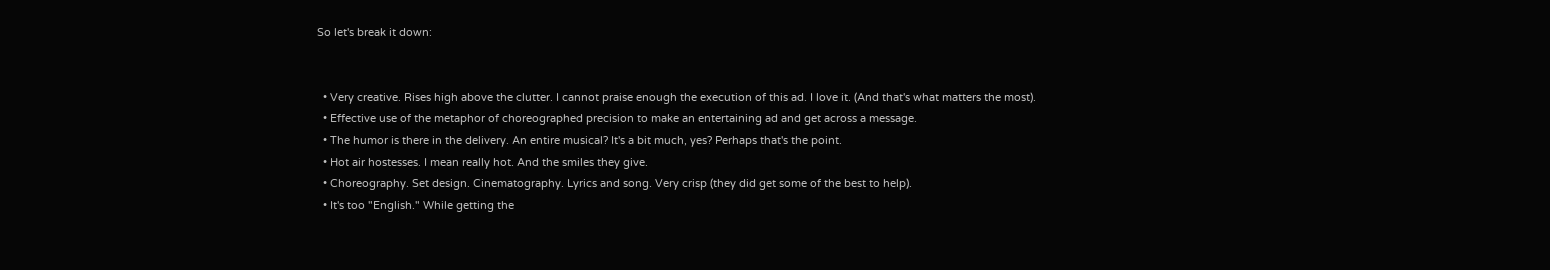So let's break it down:


  • Very creative. Rises high above the clutter. I cannot praise enough the execution of this ad. I love it. (And that's what matters the most).
  • Effective use of the metaphor of choreographed precision to make an entertaining ad and get across a message.
  • The humor is there in the delivery. An entire musical? It's a bit much, yes? Perhaps that's the point.
  • Hot air hostesses. I mean really hot. And the smiles they give.
  • Choreography. Set design. Cinematography. Lyrics and song. Very crisp (they did get some of the best to help).
  • It's too "English." While getting the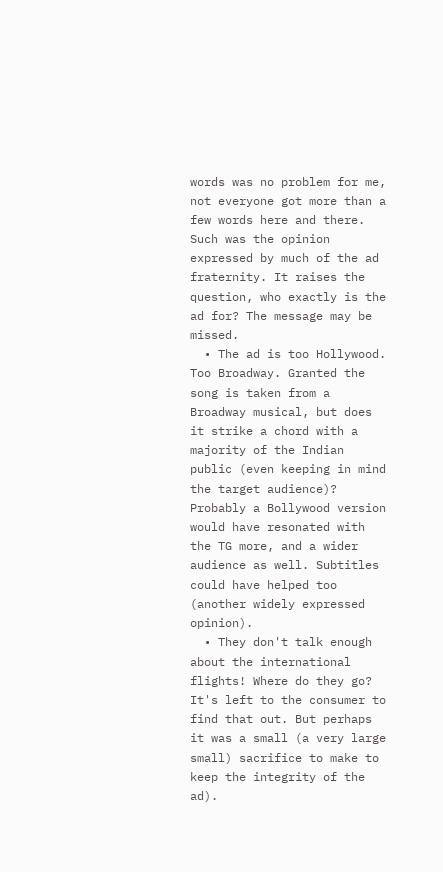words was no problem for me, not everyone got more than a few words here and there. Such was the opinion expressed by much of the ad fraternity. It raises the question, who exactly is the ad for? The message may be missed.
  • The ad is too Hollywood. Too Broadway. Granted the song is taken from a Broadway musical, but does it strike a chord with a majority of the Indian public (even keeping in mind the target audience)? Probably a Bollywood version would have resonated with the TG more, and a wider audience as well. Subtitles could have helped too (another widely expressed opinion).
  • They don't talk enough about the international flights! Where do they go? It's left to the consumer to find that out. But perhaps it was a small (a very large small) sacrifice to make to keep the integrity of the ad).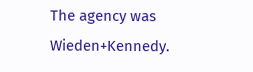The agency was Wieden+Kennedy.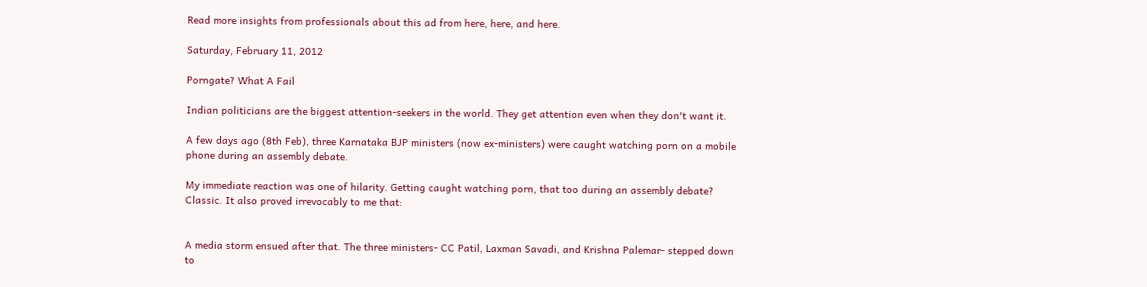Read more insights from professionals about this ad from here, here, and here.

Saturday, February 11, 2012

Porngate? What A Fail

Indian politicians are the biggest attention-seekers in the world. They get attention even when they don't want it.

A few days ago (8th Feb), three Karnataka BJP ministers (now ex-ministers) were caught watching porn on a mobile phone during an assembly debate.

My immediate reaction was one of hilarity. Getting caught watching porn, that too during an assembly debate? Classic. It also proved irrevocably to me that:


A media storm ensued after that. The three ministers- CC Patil, Laxman Savadi, and Krishna Palemar- stepped down to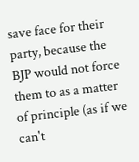save face for their party, because the BJP would not force them to as a matter of principle (as if we can't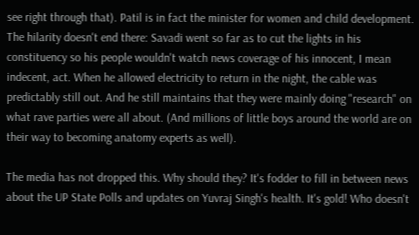see right through that). Patil is in fact the minister for women and child development. The hilarity doesn't end there: Savadi went so far as to cut the lights in his constituency so his people wouldn't watch news coverage of his innocent, I mean indecent, act. When he allowed electricity to return in the night, the cable was predictably still out. And he still maintains that they were mainly doing "research" on what rave parties were all about. (And millions of little boys around the world are on their way to becoming anatomy experts as well).

The media has not dropped this. Why should they? It's fodder to fill in between news about the UP State Polls and updates on Yuvraj Singh's health. It's gold! Who doesn't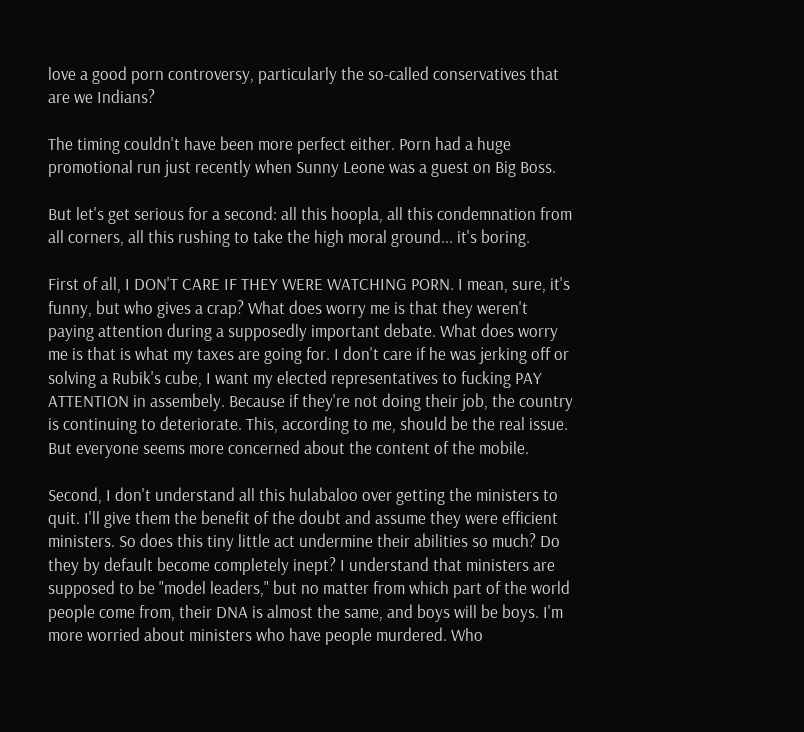love a good porn controversy, particularly the so-called conservatives that are we Indians?

The timing couldn't have been more perfect either. Porn had a huge promotional run just recently when Sunny Leone was a guest on Big Boss.

But let's get serious for a second: all this hoopla, all this condemnation from all corners, all this rushing to take the high moral ground... it's boring.

First of all, I DON'T CARE IF THEY WERE WATCHING PORN. I mean, sure, it's funny, but who gives a crap? What does worry me is that they weren't paying attention during a supposedly important debate. What does worry me is that is what my taxes are going for. I don't care if he was jerking off or solving a Rubik's cube, I want my elected representatives to fucking PAY ATTENTION in assembely. Because if they're not doing their job, the country is continuing to deteriorate. This, according to me, should be the real issue. But everyone seems more concerned about the content of the mobile.

Second, I don't understand all this hulabaloo over getting the ministers to quit. I'll give them the benefit of the doubt and assume they were efficient ministers. So does this tiny little act undermine their abilities so much? Do they by default become completely inept? I understand that ministers are supposed to be "model leaders," but no matter from which part of the world people come from, their DNA is almost the same, and boys will be boys. I'm more worried about ministers who have people murdered. Who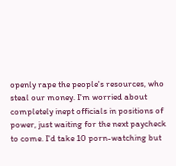openly rape the people's resources, who steal our money. I'm worried about completely inept officials in positions of power, just waiting for the next paycheck to come. I'd take 10 porn-watching but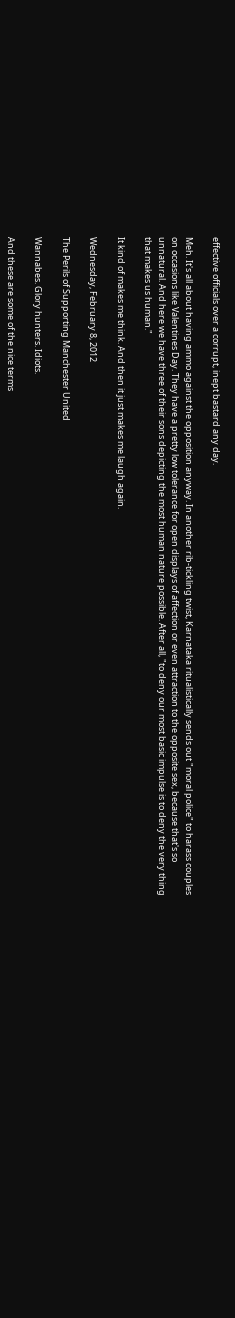effective officials over a corrupt, inept bastard any day.

Meh. It's all about having ammo against the opposition anyway. In another rib-tickling twist, Karnataka ritualistically sends out "moral police" to harass couples on occasions like Valentines Day. They have a pretty low tolerance for open displays of affection or even attraction to the opposite sex, because that's so unnatural. And here we have three of their sons depicting the most human nature possible. After all, "to deny our most basic impulse is to deny the very thing that makes us human."

It kind of makes me think. And then it just makes me laugh again.

Wednesday, February 8, 2012

The Perils of Supporting Manchester United

Wannabes. Glory hunters. Idiots.

And these are some of the nice terms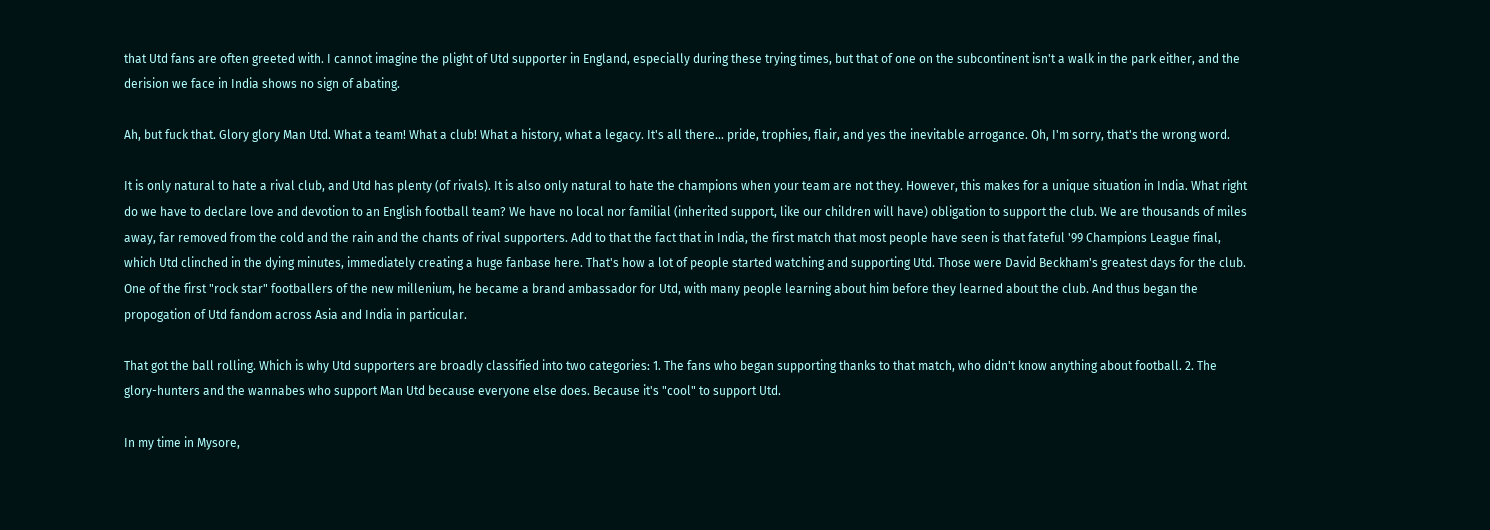that Utd fans are often greeted with. I cannot imagine the plight of Utd supporter in England, especially during these trying times, but that of one on the subcontinent isn't a walk in the park either, and the derision we face in India shows no sign of abating.

Ah, but fuck that. Glory glory Man Utd. What a team! What a club! What a history, what a legacy. It's all there... pride, trophies, flair, and yes the inevitable arrogance. Oh, I'm sorry, that's the wrong word.

It is only natural to hate a rival club, and Utd has plenty (of rivals). It is also only natural to hate the champions when your team are not they. However, this makes for a unique situation in India. What right do we have to declare love and devotion to an English football team? We have no local nor familial (inherited support, like our children will have) obligation to support the club. We are thousands of miles away, far removed from the cold and the rain and the chants of rival supporters. Add to that the fact that in India, the first match that most people have seen is that fateful '99 Champions League final, which Utd clinched in the dying minutes, immediately creating a huge fanbase here. That's how a lot of people started watching and supporting Utd. Those were David Beckham's greatest days for the club. One of the first "rock star" footballers of the new millenium, he became a brand ambassador for Utd, with many people learning about him before they learned about the club. And thus began the propogation of Utd fandom across Asia and India in particular.

That got the ball rolling. Which is why Utd supporters are broadly classified into two categories: 1. The fans who began supporting thanks to that match, who didn't know anything about football. 2. The glory-hunters and the wannabes who support Man Utd because everyone else does. Because it's "cool" to support Utd.

In my time in Mysore,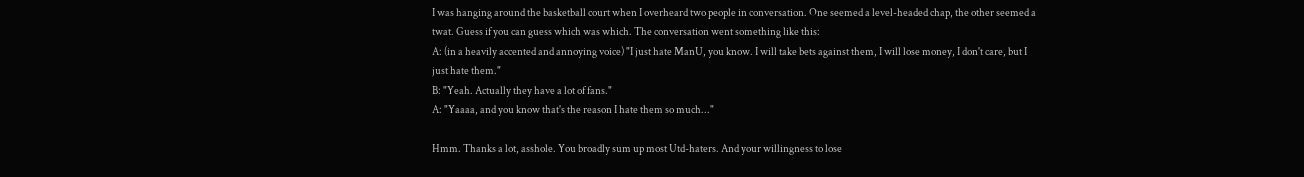I was hanging around the basketball court when I overheard two people in conversation. One seemed a level-headed chap, the other seemed a twat. Guess if you can guess which was which. The conversation went something like this:
A: (in a heavily accented and annoying voice) "I just hate ManU, you know. I will take bets against them, I will lose money, I don't care, but I just hate them."
B: "Yeah. Actually they have a lot of fans."
A: "Yaaaa, and you know that's the reason I hate them so much..."

Hmm. Thanks a lot, asshole. You broadly sum up most Utd-haters. And your willingness to lose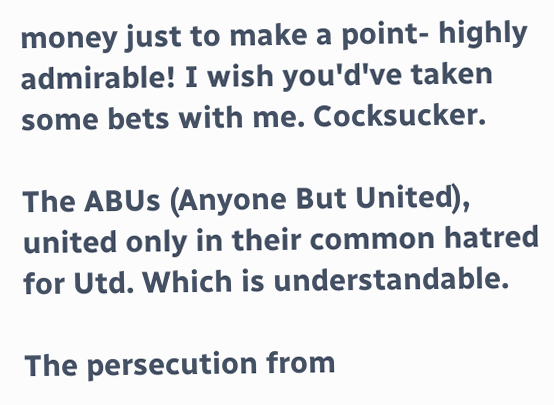money just to make a point- highly admirable! I wish you'd've taken some bets with me. Cocksucker.

The ABUs (Anyone But United), united only in their common hatred for Utd. Which is understandable.

The persecution from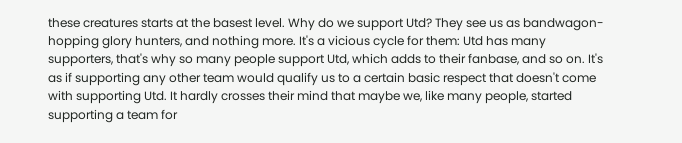these creatures starts at the basest level. Why do we support Utd? They see us as bandwagon-hopping glory hunters, and nothing more. It's a vicious cycle for them: Utd has many supporters, that's why so many people support Utd, which adds to their fanbase, and so on. It's as if supporting any other team would qualify us to a certain basic respect that doesn't come with supporting Utd. It hardly crosses their mind that maybe we, like many people, started supporting a team for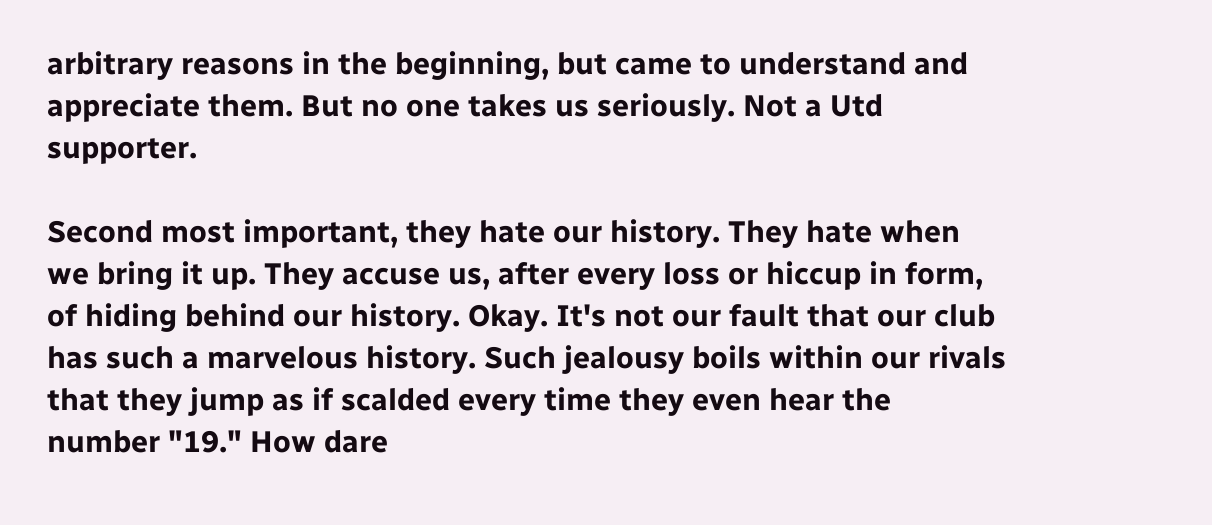arbitrary reasons in the beginning, but came to understand and appreciate them. But no one takes us seriously. Not a Utd supporter.

Second most important, they hate our history. They hate when we bring it up. They accuse us, after every loss or hiccup in form, of hiding behind our history. Okay. It's not our fault that our club has such a marvelous history. Such jealousy boils within our rivals that they jump as if scalded every time they even hear the number "19." How dare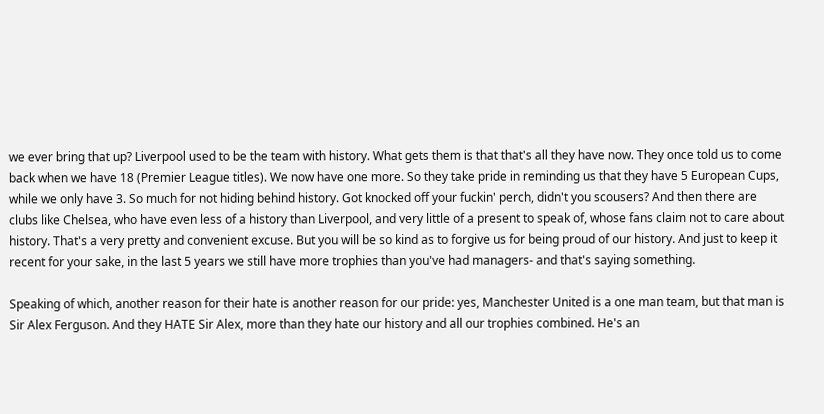we ever bring that up? Liverpool used to be the team with history. What gets them is that that's all they have now. They once told us to come back when we have 18 (Premier League titles). We now have one more. So they take pride in reminding us that they have 5 European Cups, while we only have 3. So much for not hiding behind history. Got knocked off your fuckin' perch, didn't you scousers? And then there are clubs like Chelsea, who have even less of a history than Liverpool, and very little of a present to speak of, whose fans claim not to care about history. That's a very pretty and convenient excuse. But you will be so kind as to forgive us for being proud of our history. And just to keep it recent for your sake, in the last 5 years we still have more trophies than you've had managers- and that's saying something.

Speaking of which, another reason for their hate is another reason for our pride: yes, Manchester United is a one man team, but that man is Sir Alex Ferguson. And they HATE Sir Alex, more than they hate our history and all our trophies combined. He's an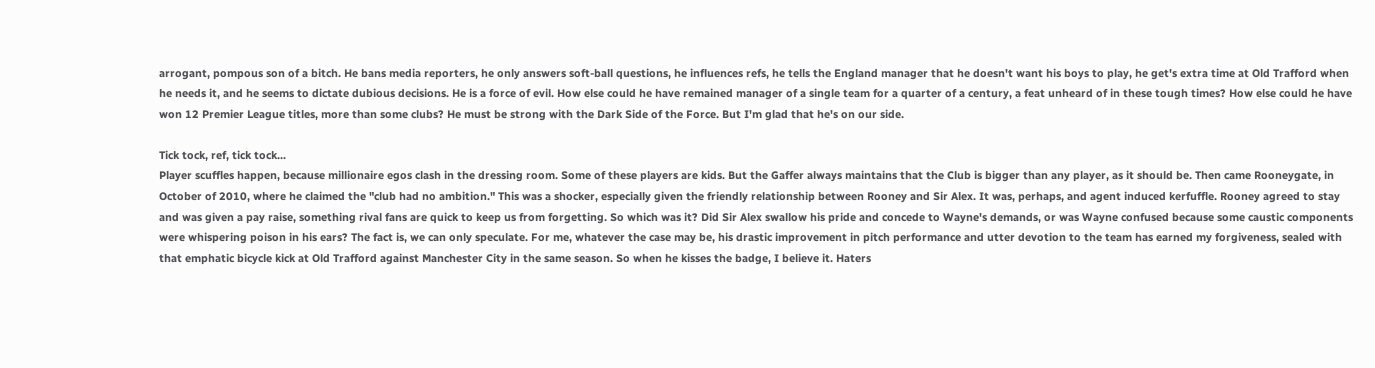arrogant, pompous son of a bitch. He bans media reporters, he only answers soft-ball questions, he influences refs, he tells the England manager that he doesn't want his boys to play, he get's extra time at Old Trafford when he needs it, and he seems to dictate dubious decisions. He is a force of evil. How else could he have remained manager of a single team for a quarter of a century, a feat unheard of in these tough times? How else could he have won 12 Premier League titles, more than some clubs? He must be strong with the Dark Side of the Force. But I'm glad that he's on our side.

Tick tock, ref, tick tock...
Player scuffles happen, because millionaire egos clash in the dressing room. Some of these players are kids. But the Gaffer always maintains that the Club is bigger than any player, as it should be. Then came Rooneygate, in October of 2010, where he claimed the "club had no ambition." This was a shocker, especially given the friendly relationship between Rooney and Sir Alex. It was, perhaps, and agent induced kerfuffle. Rooney agreed to stay and was given a pay raise, something rival fans are quick to keep us from forgetting. So which was it? Did Sir Alex swallow his pride and concede to Wayne's demands, or was Wayne confused because some caustic components were whispering poison in his ears? The fact is, we can only speculate. For me, whatever the case may be, his drastic improvement in pitch performance and utter devotion to the team has earned my forgiveness, sealed with that emphatic bicycle kick at Old Trafford against Manchester City in the same season. So when he kisses the badge, I believe it. Haters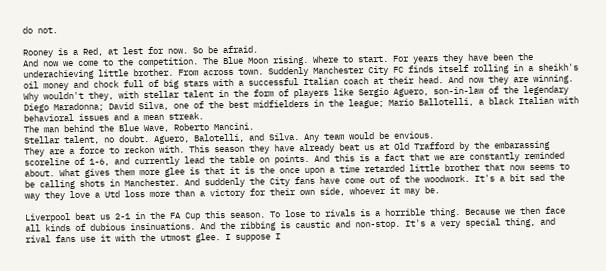do not.

Rooney is a Red, at lest for now. So be afraid.
And now we come to the competition. The Blue Moon rising. Where to start. For years they have been the underachieving little brother. From across town. Suddenly Manchester City FC finds itself rolling in a sheikh's oil money and chock full of big stars with a successful Italian coach at their head. And now they are winning. Why wouldn't they, with stellar talent in the form of players like Sergio Aguero, son-in-law of the legendary Diego Maradonna; David Silva, one of the best midfielders in the league; Mario Ballotelli, a black Italian with behavioral issues and a mean streak.
The man behind the Blue Wave, Roberto Mancini.
Stellar talent, no doubt. Aguero, Balotelli, and Silva. Any team would be envious.
They are a force to reckon with. This season they have already beat us at Old Trafford by the embarassing scoreline of 1-6, and currently lead the table on points. And this is a fact that we are constantly reminded about. What gives them more glee is that it is the once upon a time retarded little brother that now seems to be calling shots in Manchester. And suddenly the City fans have come out of the woodwork. It's a bit sad the way they love a Utd loss more than a victory for their own side, whoever it may be.

Liverpool beat us 2-1 in the FA Cup this season. To lose to rivals is a horrible thing. Because we then face all kinds of dubious insinuations. And the ribbing is caustic and non-stop. It's a very special thing, and rival fans use it with the utmost glee. I suppose I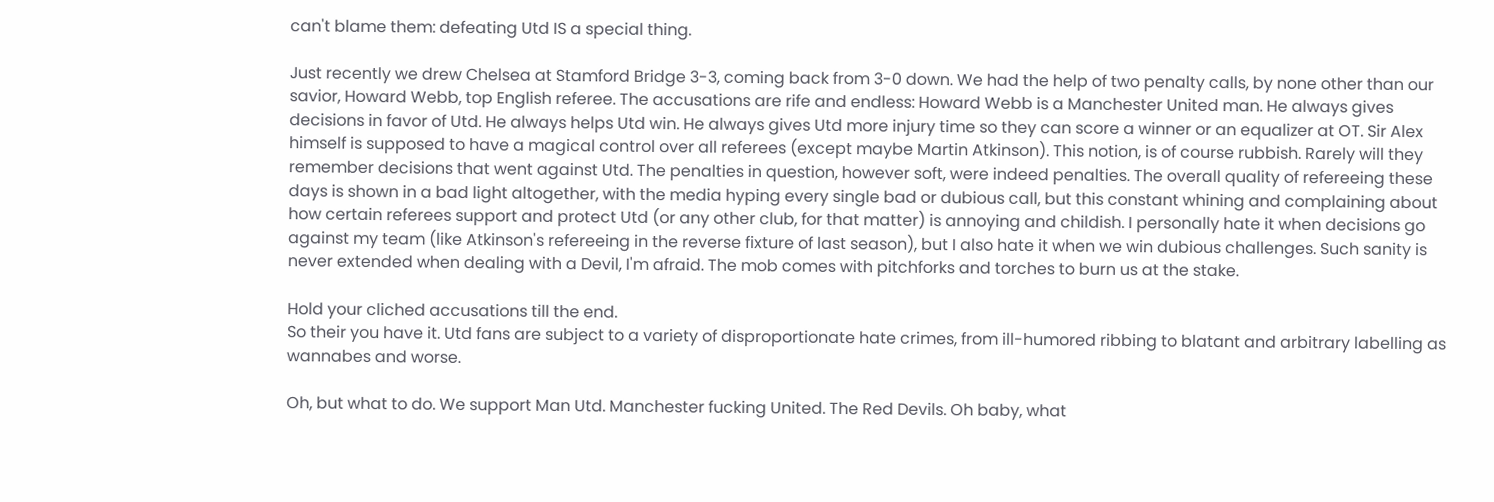can't blame them: defeating Utd IS a special thing.

Just recently we drew Chelsea at Stamford Bridge 3-3, coming back from 3-0 down. We had the help of two penalty calls, by none other than our savior, Howard Webb, top English referee. The accusations are rife and endless: Howard Webb is a Manchester United man. He always gives decisions in favor of Utd. He always helps Utd win. He always gives Utd more injury time so they can score a winner or an equalizer at OT. Sir Alex himself is supposed to have a magical control over all referees (except maybe Martin Atkinson). This notion, is of course rubbish. Rarely will they remember decisions that went against Utd. The penalties in question, however soft, were indeed penalties. The overall quality of refereeing these days is shown in a bad light altogether, with the media hyping every single bad or dubious call, but this constant whining and complaining about how certain referees support and protect Utd (or any other club, for that matter) is annoying and childish. I personally hate it when decisions go against my team (like Atkinson's refereeing in the reverse fixture of last season), but I also hate it when we win dubious challenges. Such sanity is never extended when dealing with a Devil, I'm afraid. The mob comes with pitchforks and torches to burn us at the stake.

Hold your cliched accusations till the end.
So their you have it. Utd fans are subject to a variety of disproportionate hate crimes, from ill-humored ribbing to blatant and arbitrary labelling as wannabes and worse.

Oh, but what to do. We support Man Utd. Manchester fucking United. The Red Devils. Oh baby, what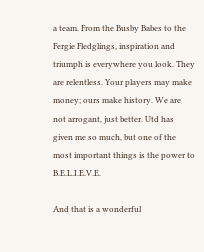a team. From the Busby Babes to the Fergie Fledglings, inspiration and triumph is everywhere you look. They are relentless. Your players may make money; ours make history. We are not arrogant, just better. Utd has given me so much, but one of the most important things is the power to B.E.L.I.E.V.E.

And that is a wonderful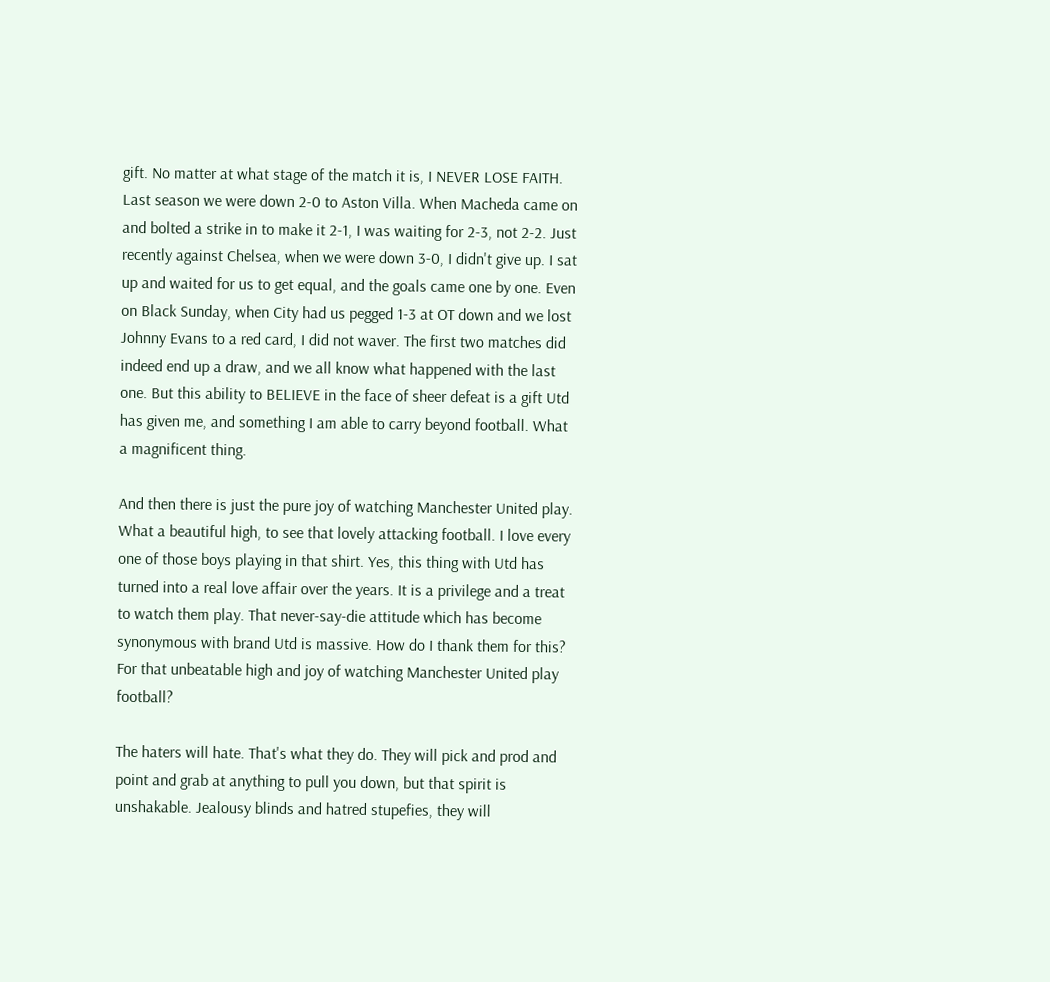gift. No matter at what stage of the match it is, I NEVER LOSE FAITH. Last season we were down 2-0 to Aston Villa. When Macheda came on and bolted a strike in to make it 2-1, I was waiting for 2-3, not 2-2. Just recently against Chelsea, when we were down 3-0, I didn't give up. I sat up and waited for us to get equal, and the goals came one by one. Even on Black Sunday, when City had us pegged 1-3 at OT down and we lost Johnny Evans to a red card, I did not waver. The first two matches did indeed end up a draw, and we all know what happened with the last one. But this ability to BELIEVE in the face of sheer defeat is a gift Utd has given me, and something I am able to carry beyond football. What a magnificent thing.

And then there is just the pure joy of watching Manchester United play. What a beautiful high, to see that lovely attacking football. I love every one of those boys playing in that shirt. Yes, this thing with Utd has turned into a real love affair over the years. It is a privilege and a treat to watch them play. That never-say-die attitude which has become synonymous with brand Utd is massive. How do I thank them for this? For that unbeatable high and joy of watching Manchester United play football?

The haters will hate. That's what they do. They will pick and prod and point and grab at anything to pull you down, but that spirit is unshakable. Jealousy blinds and hatred stupefies, they will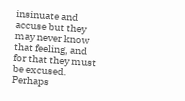insinuate and accuse but they may never know that feeling, and for that they must be excused. Perhaps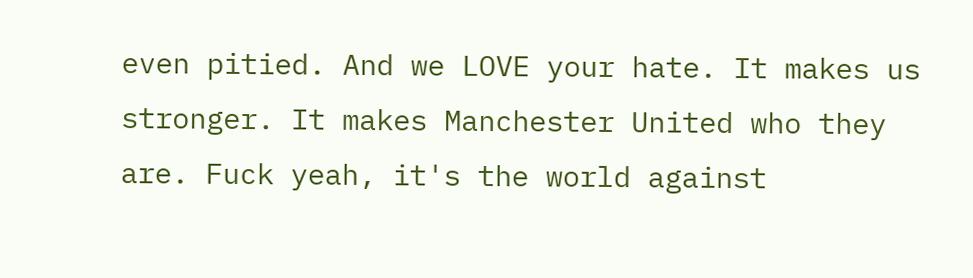even pitied. And we LOVE your hate. It makes us stronger. It makes Manchester United who they are. Fuck yeah, it's the world against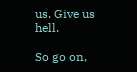us. Give us hell.

So go on,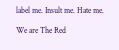label me. Insult me. Hate me.

We are The Red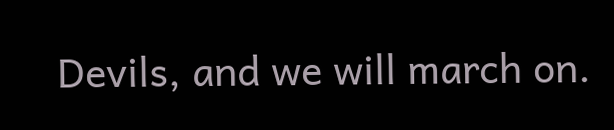Devils, and we will march on.